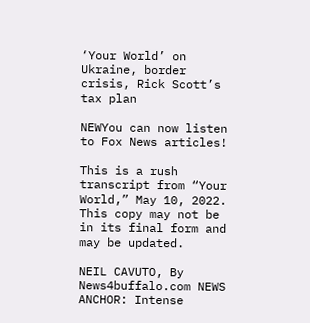‘Your World’ on Ukraine, border crisis, Rick Scott’s tax plan

NEWYou can now listen to Fox News articles!

This is a rush transcript from “Your World,” May 10, 2022. This copy may not be in its final form and may be updated.

NEIL CAVUTO, By News4buffalo.com NEWS ANCHOR: Intense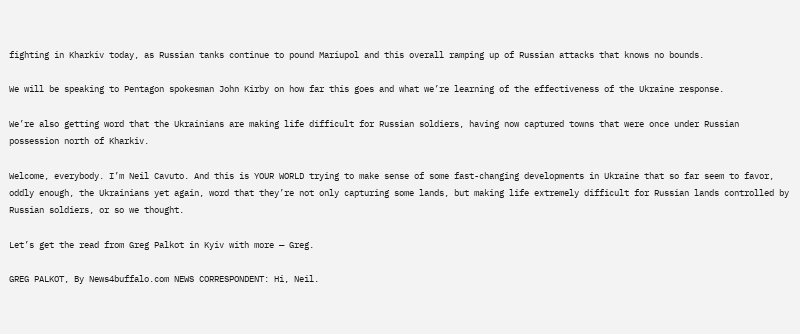fighting in Kharkiv today, as Russian tanks continue to pound Mariupol and this overall ramping up of Russian attacks that knows no bounds.

We will be speaking to Pentagon spokesman John Kirby on how far this goes and what we’re learning of the effectiveness of the Ukraine response.

We’re also getting word that the Ukrainians are making life difficult for Russian soldiers, having now captured towns that were once under Russian possession north of Kharkiv.

Welcome, everybody. I’m Neil Cavuto. And this is YOUR WORLD trying to make sense of some fast-changing developments in Ukraine that so far seem to favor, oddly enough, the Ukrainians yet again, word that they’re not only capturing some lands, but making life extremely difficult for Russian lands controlled by Russian soldiers, or so we thought.

Let’s get the read from Greg Palkot in Kyiv with more — Greg.

GREG PALKOT, By News4buffalo.com NEWS CORRESPONDENT: Hi, Neil.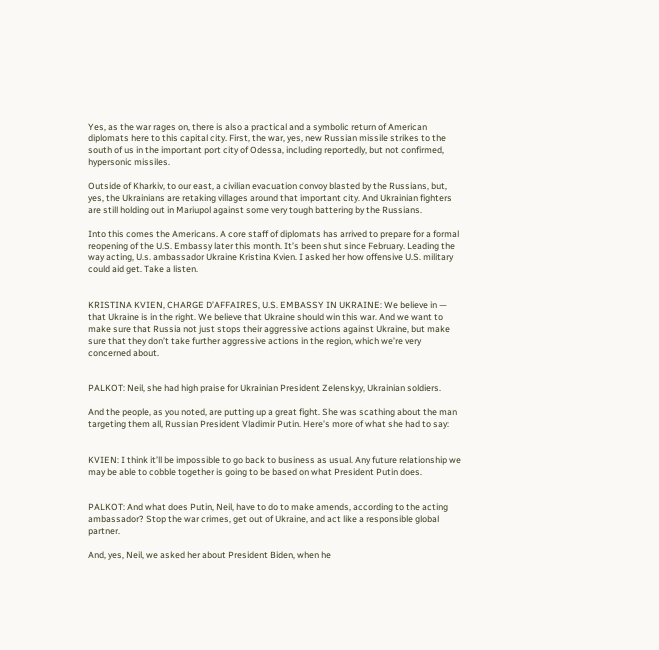Yes, as the war rages on, there is also a practical and a symbolic return of American diplomats here to this capital city. First, the war, yes, new Russian missile strikes to the south of us in the important port city of Odessa, including reportedly, but not confirmed, hypersonic missiles.

Outside of Kharkiv, to our east, a civilian evacuation convoy blasted by the Russians, but, yes, the Ukrainians are retaking villages around that important city. And Ukrainian fighters are still holding out in Mariupol against some very tough battering by the Russians.

Into this comes the Americans. A core staff of diplomats has arrived to prepare for a formal reopening of the U.S. Embassy later this month. It’s been shut since February. Leading the way acting, U.s. ambassador Ukraine Kristina Kvien. I asked her how offensive U.S. military could aid get. Take a listen.


KRISTINA KVIEN, CHARGE D’AFFAIRES, U.S. EMBASSY IN UKRAINE: We believe in — that Ukraine is in the right. We believe that Ukraine should win this war. And we want to make sure that Russia not just stops their aggressive actions against Ukraine, but make sure that they don’t take further aggressive actions in the region, which we’re very concerned about.


PALKOT: Neil, she had high praise for Ukrainian President Zelenskyy, Ukrainian soldiers.

And the people, as you noted, are putting up a great fight. She was scathing about the man targeting them all, Russian President Vladimir Putin. Here’s more of what she had to say:


KVIEN: I think it’ll be impossible to go back to business as usual. Any future relationship we may be able to cobble together is going to be based on what President Putin does.


PALKOT: And what does Putin, Neil, have to do to make amends, according to the acting ambassador? Stop the war crimes, get out of Ukraine, and act like a responsible global partner.

And, yes, Neil, we asked her about President Biden, when he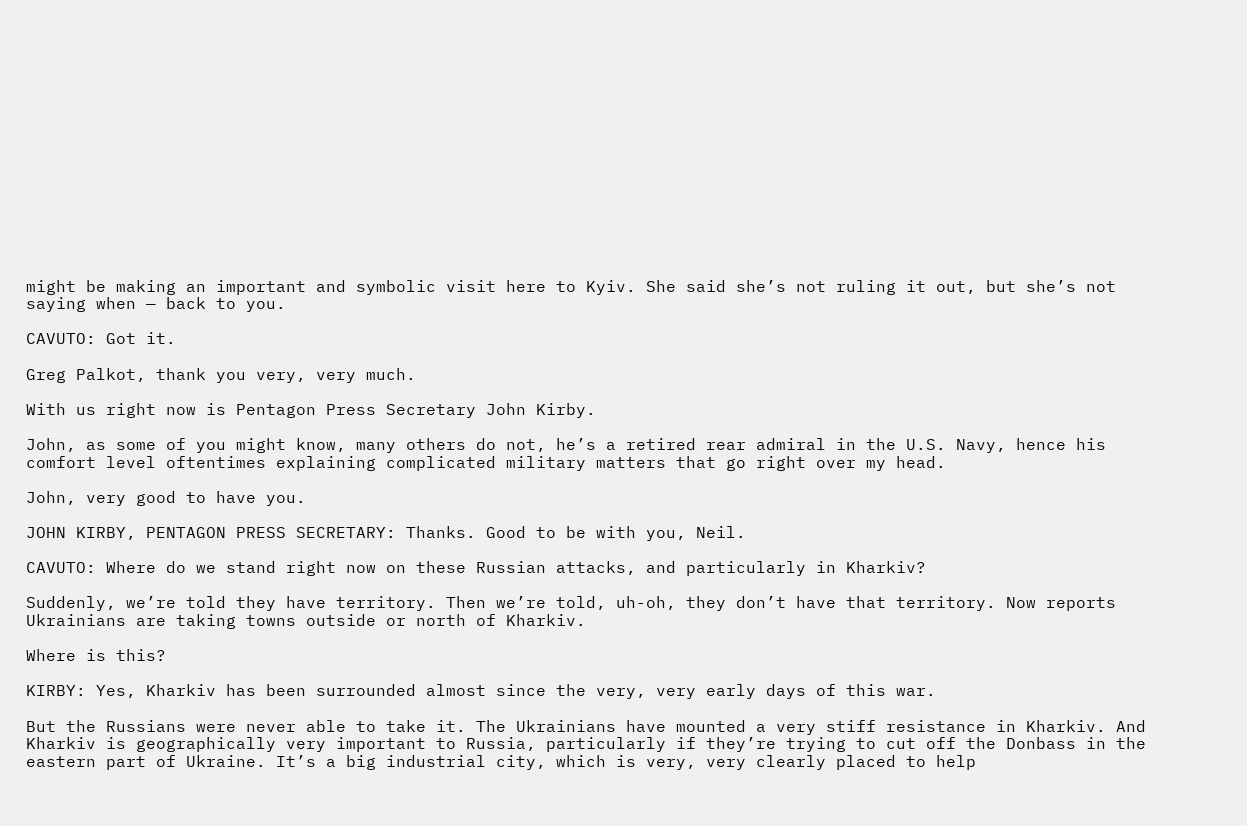might be making an important and symbolic visit here to Kyiv. She said she’s not ruling it out, but she’s not saying when — back to you.

CAVUTO: Got it.

Greg Palkot, thank you very, very much.

With us right now is Pentagon Press Secretary John Kirby.

John, as some of you might know, many others do not, he’s a retired rear admiral in the U.S. Navy, hence his comfort level oftentimes explaining complicated military matters that go right over my head.

John, very good to have you.

JOHN KIRBY, PENTAGON PRESS SECRETARY: Thanks. Good to be with you, Neil.

CAVUTO: Where do we stand right now on these Russian attacks, and particularly in Kharkiv?

Suddenly, we’re told they have territory. Then we’re told, uh-oh, they don’t have that territory. Now reports Ukrainians are taking towns outside or north of Kharkiv.

Where is this?

KIRBY: Yes, Kharkiv has been surrounded almost since the very, very early days of this war.

But the Russians were never able to take it. The Ukrainians have mounted a very stiff resistance in Kharkiv. And Kharkiv is geographically very important to Russia, particularly if they’re trying to cut off the Donbass in the eastern part of Ukraine. It’s a big industrial city, which is very, very clearly placed to help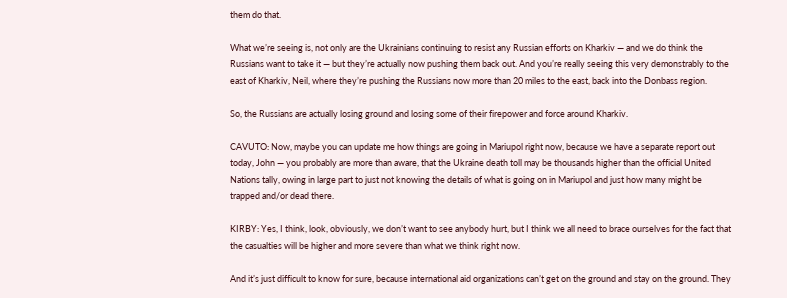them do that.

What we’re seeing is, not only are the Ukrainians continuing to resist any Russian efforts on Kharkiv — and we do think the Russians want to take it — but they’re actually now pushing them back out. And you’re really seeing this very demonstrably to the east of Kharkiv, Neil, where they’re pushing the Russians now more than 20 miles to the east, back into the Donbass region.

So, the Russians are actually losing ground and losing some of their firepower and force around Kharkiv.

CAVUTO: Now, maybe you can update me how things are going in Mariupol right now, because we have a separate report out today, John — you probably are more than aware, that the Ukraine death toll may be thousands higher than the official United Nations tally, owing in large part to just not knowing the details of what is going on in Mariupol and just how many might be trapped and/or dead there.

KIRBY: Yes, I think, look, obviously, we don’t want to see anybody hurt, but I think we all need to brace ourselves for the fact that the casualties will be higher and more severe than what we think right now.

And it’s just difficult to know for sure, because international aid organizations can’t get on the ground and stay on the ground. They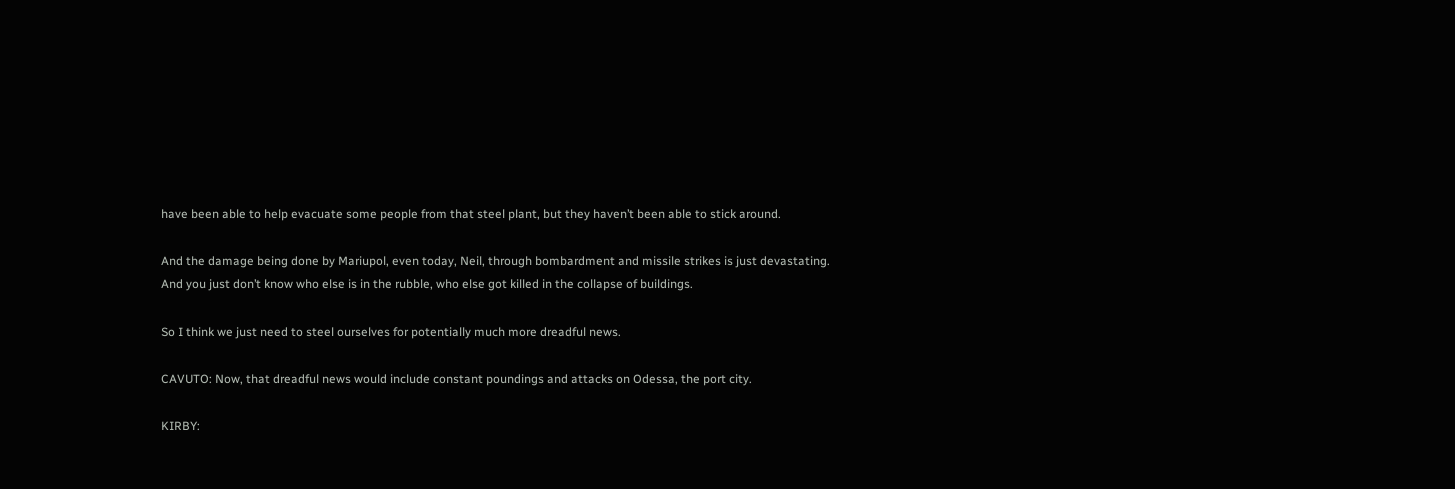have been able to help evacuate some people from that steel plant, but they haven’t been able to stick around.

And the damage being done by Mariupol, even today, Neil, through bombardment and missile strikes is just devastating. And you just don’t know who else is in the rubble, who else got killed in the collapse of buildings.

So I think we just need to steel ourselves for potentially much more dreadful news.

CAVUTO: Now, that dreadful news would include constant poundings and attacks on Odessa, the port city.

KIRBY: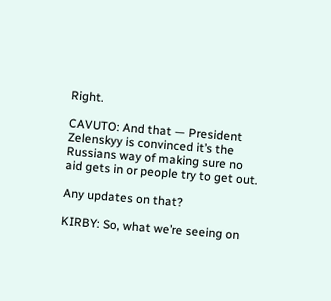Right.

CAVUTO: And that — President Zelenskyy is convinced it’s the Russians way of making sure no aid gets in or people try to get out.

Any updates on that?

KIRBY: So, what we’re seeing on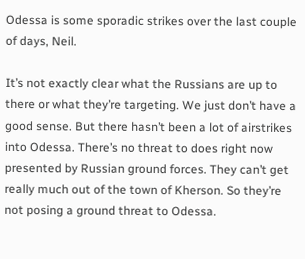Odessa is some sporadic strikes over the last couple of days, Neil.

It’s not exactly clear what the Russians are up to there or what they’re targeting. We just don’t have a good sense. But there hasn’t been a lot of airstrikes into Odessa. There’s no threat to does right now presented by Russian ground forces. They can’t get really much out of the town of Kherson. So they’re not posing a ground threat to Odessa.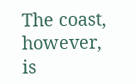The coast, however, is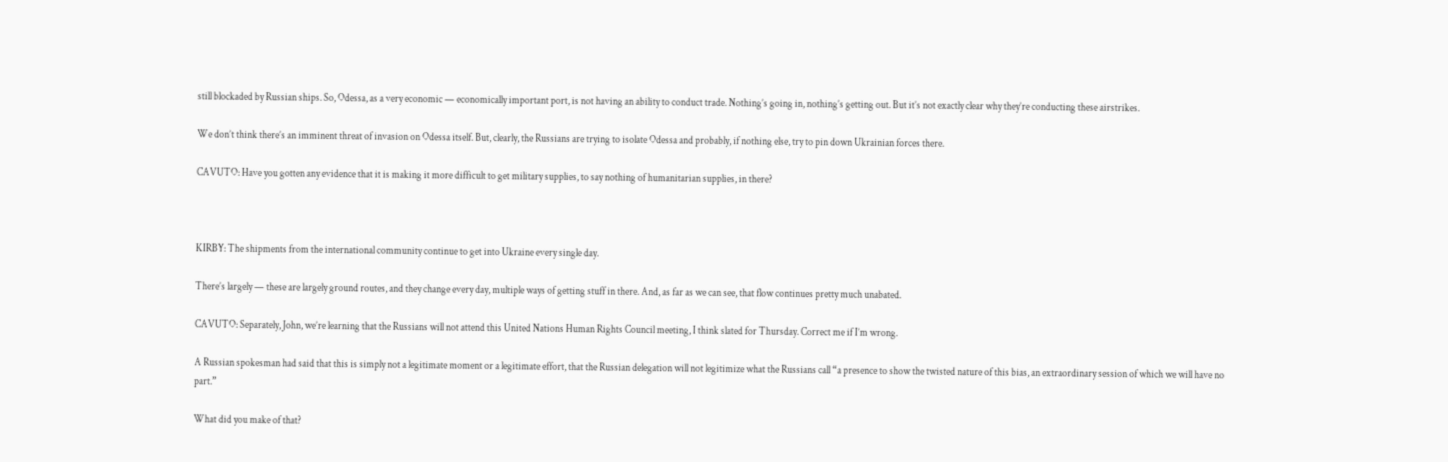still blockaded by Russian ships. So, Odessa, as a very economic — economically important port, is not having an ability to conduct trade. Nothing’s going in, nothing’s getting out. But it’s not exactly clear why they’re conducting these airstrikes.

We don’t think there’s an imminent threat of invasion on Odessa itself. But, clearly, the Russians are trying to isolate Odessa and probably, if nothing else, try to pin down Ukrainian forces there.

CAVUTO: Have you gotten any evidence that it is making it more difficult to get military supplies, to say nothing of humanitarian supplies, in there?



KIRBY: The shipments from the international community continue to get into Ukraine every single day.

There’s largely — these are largely ground routes, and they change every day, multiple ways of getting stuff in there. And, as far as we can see, that flow continues pretty much unabated.

CAVUTO: Separately, John, we’re learning that the Russians will not attend this United Nations Human Rights Council meeting, I think slated for Thursday. Correct me if I’m wrong.

A Russian spokesman had said that this is simply not a legitimate moment or a legitimate effort, that the Russian delegation will not legitimize what the Russians call “a presence to show the twisted nature of this bias, an extraordinary session of which we will have no part.”

What did you make of that?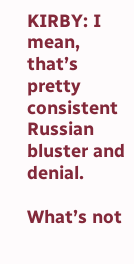KIRBY: I mean, that’s pretty consistent Russian bluster and denial.

What’s not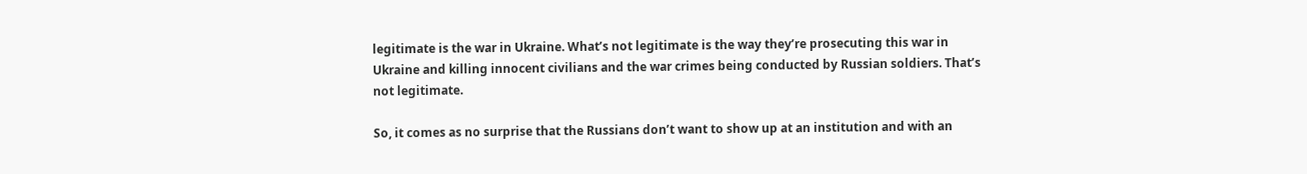legitimate is the war in Ukraine. What’s not legitimate is the way they’re prosecuting this war in Ukraine and killing innocent civilians and the war crimes being conducted by Russian soldiers. That’s not legitimate.

So, it comes as no surprise that the Russians don’t want to show up at an institution and with an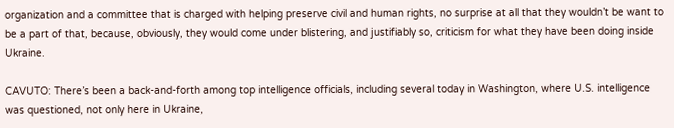organization and a committee that is charged with helping preserve civil and human rights, no surprise at all that they wouldn’t be want to be a part of that, because, obviously, they would come under blistering, and justifiably so, criticism for what they have been doing inside Ukraine.

CAVUTO: There’s been a back-and-forth among top intelligence officials, including several today in Washington, where U.S. intelligence was questioned, not only here in Ukraine,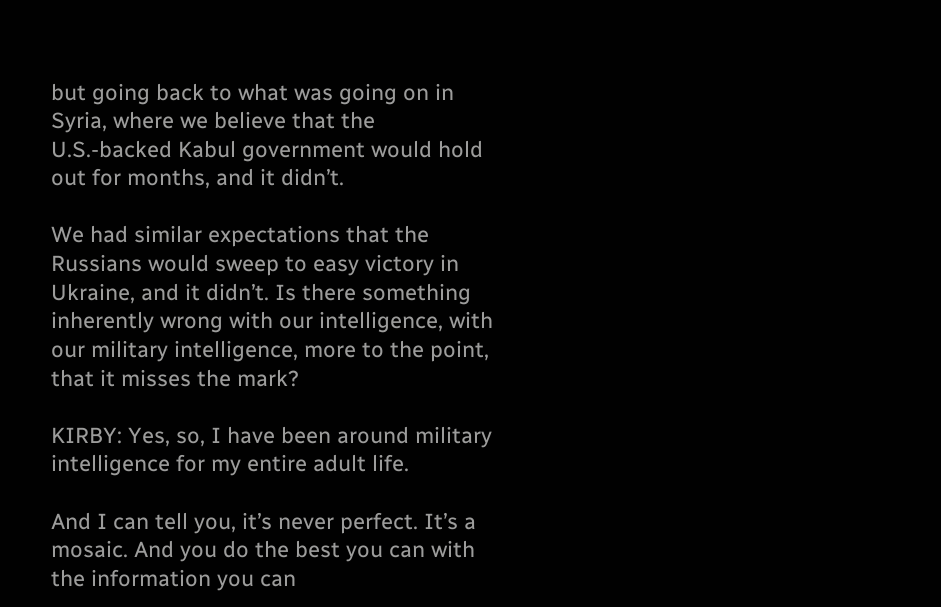but going back to what was going on in Syria, where we believe that the U.S.-backed Kabul government would hold out for months, and it didn’t.

We had similar expectations that the Russians would sweep to easy victory in Ukraine, and it didn’t. Is there something inherently wrong with our intelligence, with our military intelligence, more to the point, that it misses the mark?

KIRBY: Yes, so, I have been around military intelligence for my entire adult life.

And I can tell you, it’s never perfect. It’s a mosaic. And you do the best you can with the information you can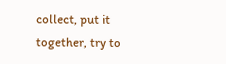collect, put it together, try to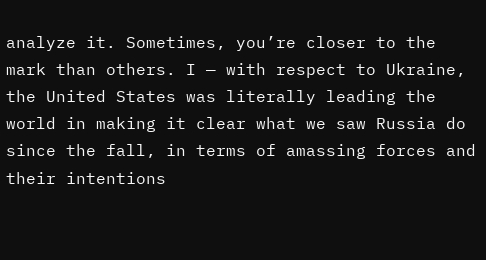analyze it. Sometimes, you’re closer to the mark than others. I — with respect to Ukraine, the United States was literally leading the world in making it clear what we saw Russia do since the fall, in terms of amassing forces and their intentions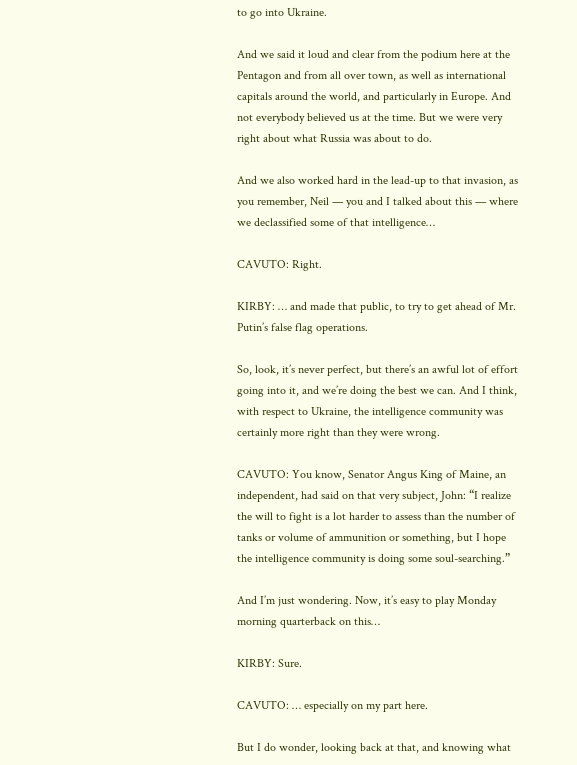to go into Ukraine.

And we said it loud and clear from the podium here at the Pentagon and from all over town, as well as international capitals around the world, and particularly in Europe. And not everybody believed us at the time. But we were very right about what Russia was about to do.

And we also worked hard in the lead-up to that invasion, as you remember, Neil — you and I talked about this — where we declassified some of that intelligence…

CAVUTO: Right.

KIRBY: … and made that public, to try to get ahead of Mr. Putin’s false flag operations.

So, look, it’s never perfect, but there’s an awful lot of effort going into it, and we’re doing the best we can. And I think, with respect to Ukraine, the intelligence community was certainly more right than they were wrong.

CAVUTO: You know, Senator Angus King of Maine, an independent, had said on that very subject, John: “I realize the will to fight is a lot harder to assess than the number of tanks or volume of ammunition or something, but I hope the intelligence community is doing some soul-searching.”

And I’m just wondering. Now, it’s easy to play Monday morning quarterback on this…

KIRBY: Sure.

CAVUTO: … especially on my part here.

But I do wonder, looking back at that, and knowing what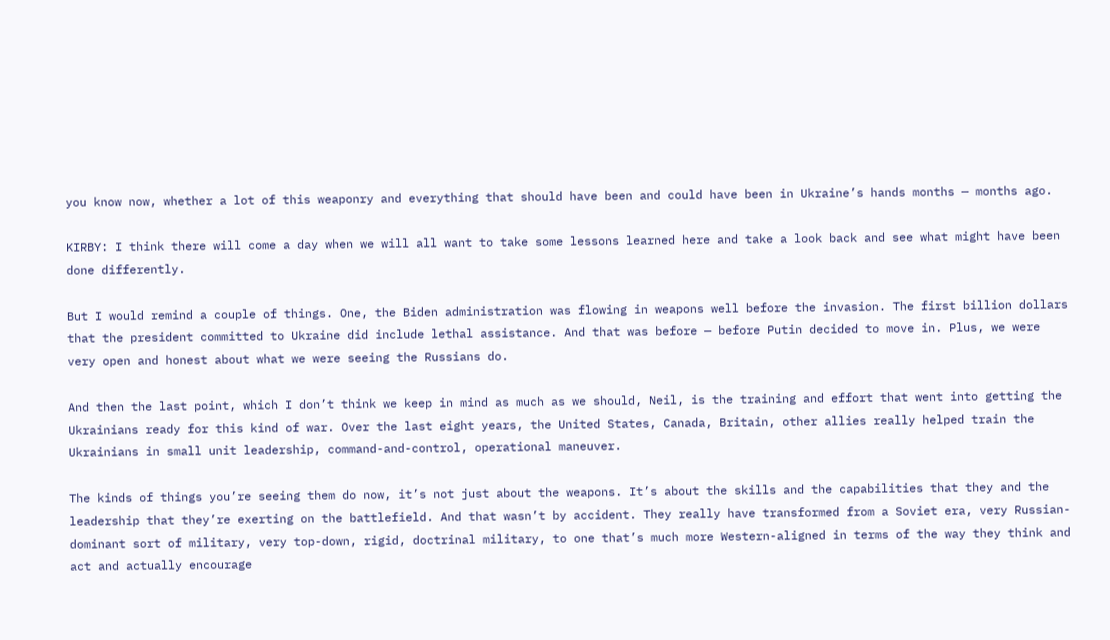you know now, whether a lot of this weaponry and everything that should have been and could have been in Ukraine’s hands months — months ago.

KIRBY: I think there will come a day when we will all want to take some lessons learned here and take a look back and see what might have been done differently.

But I would remind a couple of things. One, the Biden administration was flowing in weapons well before the invasion. The first billion dollars that the president committed to Ukraine did include lethal assistance. And that was before — before Putin decided to move in. Plus, we were very open and honest about what we were seeing the Russians do.

And then the last point, which I don’t think we keep in mind as much as we should, Neil, is the training and effort that went into getting the Ukrainians ready for this kind of war. Over the last eight years, the United States, Canada, Britain, other allies really helped train the Ukrainians in small unit leadership, command-and-control, operational maneuver.

The kinds of things you’re seeing them do now, it’s not just about the weapons. It’s about the skills and the capabilities that they and the leadership that they’re exerting on the battlefield. And that wasn’t by accident. They really have transformed from a Soviet era, very Russian- dominant sort of military, very top-down, rigid, doctrinal military, to one that’s much more Western-aligned in terms of the way they think and act and actually encourage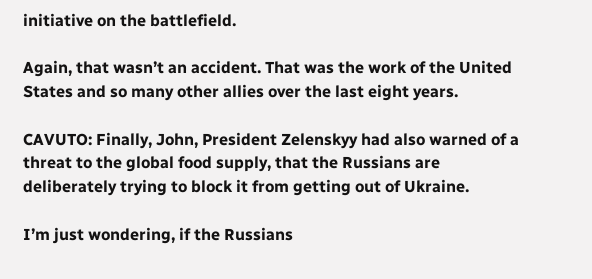initiative on the battlefield.

Again, that wasn’t an accident. That was the work of the United States and so many other allies over the last eight years.

CAVUTO: Finally, John, President Zelenskyy had also warned of a threat to the global food supply, that the Russians are deliberately trying to block it from getting out of Ukraine.

I’m just wondering, if the Russians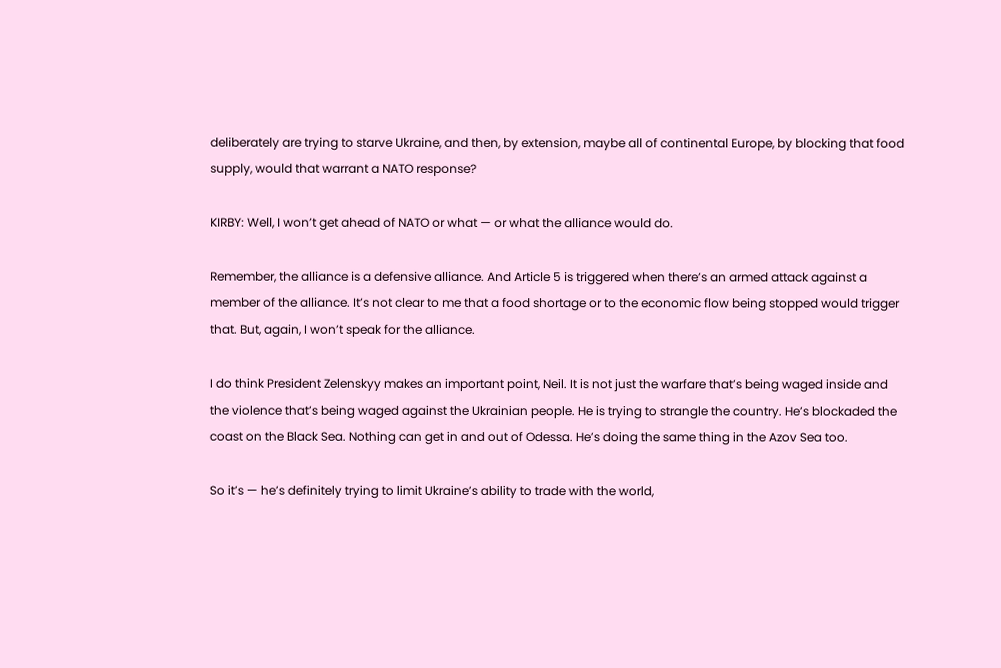deliberately are trying to starve Ukraine, and then, by extension, maybe all of continental Europe, by blocking that food supply, would that warrant a NATO response?

KIRBY: Well, I won’t get ahead of NATO or what — or what the alliance would do.

Remember, the alliance is a defensive alliance. And Article 5 is triggered when there’s an armed attack against a member of the alliance. It’s not clear to me that a food shortage or to the economic flow being stopped would trigger that. But, again, I won’t speak for the alliance.

I do think President Zelenskyy makes an important point, Neil. It is not just the warfare that’s being waged inside and the violence that’s being waged against the Ukrainian people. He is trying to strangle the country. He’s blockaded the coast on the Black Sea. Nothing can get in and out of Odessa. He’s doing the same thing in the Azov Sea too.

So it’s — he’s definitely trying to limit Ukraine’s ability to trade with the world,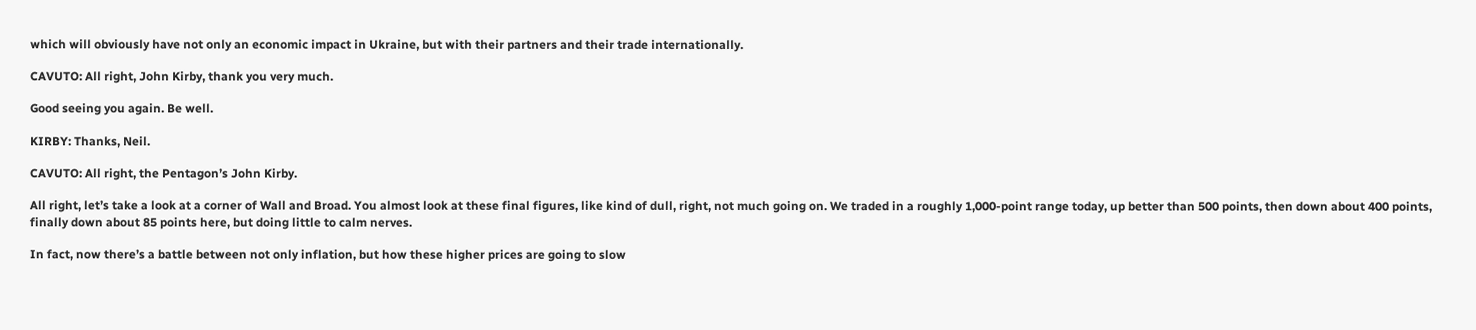which will obviously have not only an economic impact in Ukraine, but with their partners and their trade internationally.

CAVUTO: All right, John Kirby, thank you very much.

Good seeing you again. Be well.

KIRBY: Thanks, Neil.

CAVUTO: All right, the Pentagon’s John Kirby.

All right, let’s take a look at a corner of Wall and Broad. You almost look at these final figures, like kind of dull, right, not much going on. We traded in a roughly 1,000-point range today, up better than 500 points, then down about 400 points, finally down about 85 points here, but doing little to calm nerves.

In fact, now there’s a battle between not only inflation, but how these higher prices are going to slow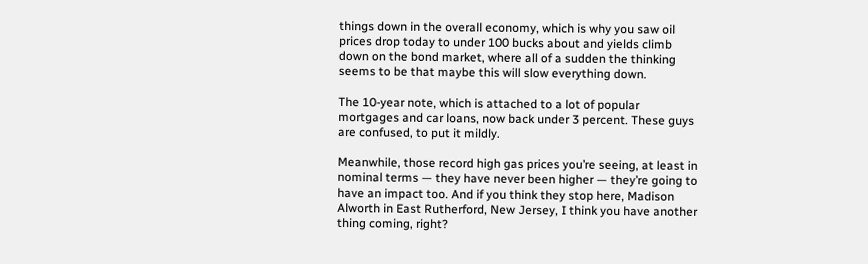things down in the overall economy, which is why you saw oil prices drop today to under 100 bucks about and yields climb down on the bond market, where all of a sudden the thinking seems to be that maybe this will slow everything down.

The 10-year note, which is attached to a lot of popular mortgages and car loans, now back under 3 percent. These guys are confused, to put it mildly.

Meanwhile, those record high gas prices you’re seeing, at least in nominal terms — they have never been higher — they’re going to have an impact too. And if you think they stop here, Madison Alworth in East Rutherford, New Jersey, I think you have another thing coming, right?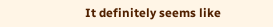It definitely seems like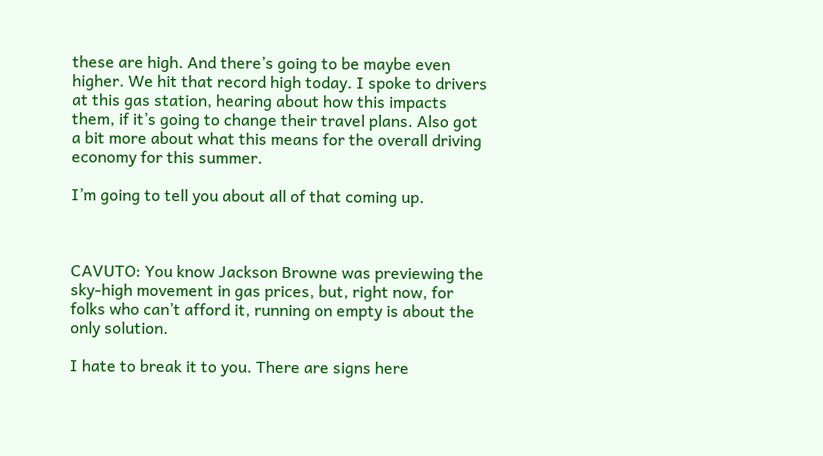these are high. And there’s going to be maybe even higher. We hit that record high today. I spoke to drivers at this gas station, hearing about how this impacts them, if it’s going to change their travel plans. Also got a bit more about what this means for the overall driving economy for this summer.

I’m going to tell you about all of that coming up.



CAVUTO: You know Jackson Browne was previewing the sky-high movement in gas prices, but, right now, for folks who can’t afford it, running on empty is about the only solution.

I hate to break it to you. There are signs here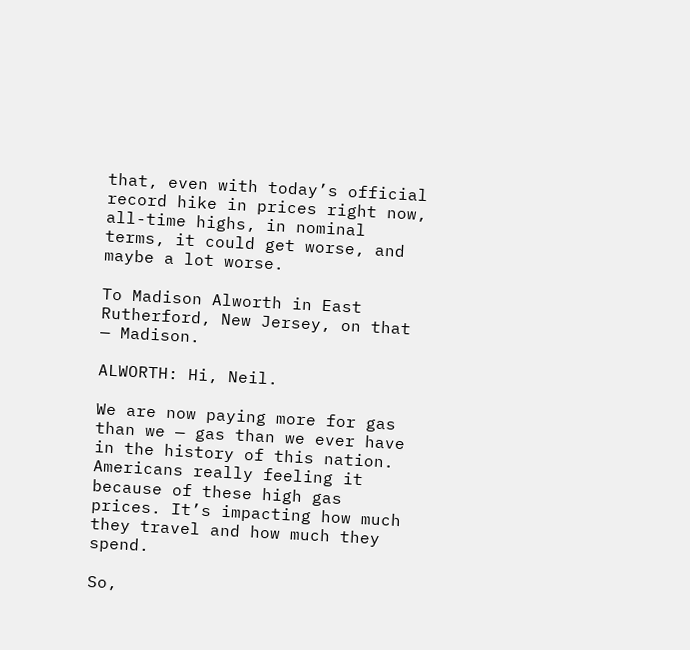that, even with today’s official record hike in prices right now, all-time highs, in nominal terms, it could get worse, and maybe a lot worse.

To Madison Alworth in East Rutherford, New Jersey, on that — Madison.

ALWORTH: Hi, Neil.

We are now paying more for gas than we — gas than we ever have in the history of this nation. Americans really feeling it because of these high gas prices. It’s impacting how much they travel and how much they spend.

So,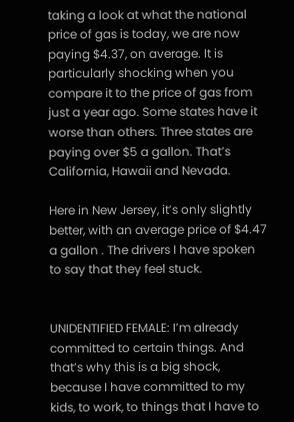taking a look at what the national price of gas is today, we are now paying $4.37, on average. It is particularly shocking when you compare it to the price of gas from just a year ago. Some states have it worse than others. Three states are paying over $5 a gallon. That’s California, Hawaii and Nevada.

Here in New Jersey, it’s only slightly better, with an average price of $4.47 a gallon . The drivers I have spoken to say that they feel stuck.


UNIDENTIFIED FEMALE: I’m already committed to certain things. And that’s why this is a big shock, because I have committed to my kids, to work, to things that I have to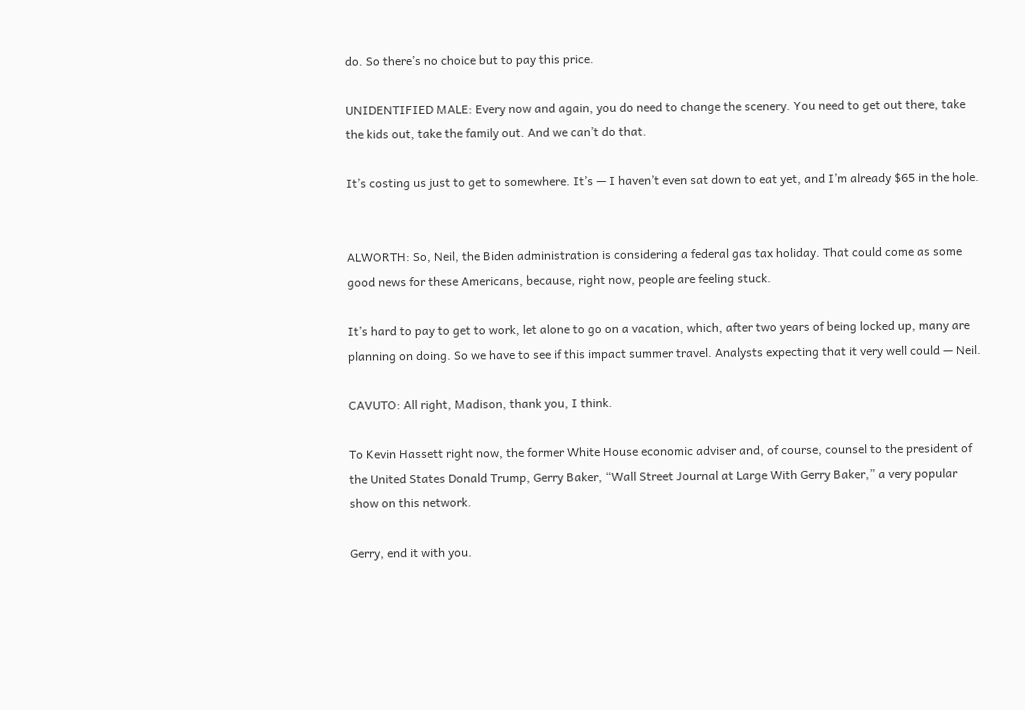do. So there’s no choice but to pay this price.

UNIDENTIFIED MALE: Every now and again, you do need to change the scenery. You need to get out there, take the kids out, take the family out. And we can’t do that.

It’s costing us just to get to somewhere. It’s — I haven’t even sat down to eat yet, and I’m already $65 in the hole.


ALWORTH: So, Neil, the Biden administration is considering a federal gas tax holiday. That could come as some good news for these Americans, because, right now, people are feeling stuck.

It’s hard to pay to get to work, let alone to go on a vacation, which, after two years of being locked up, many are planning on doing. So we have to see if this impact summer travel. Analysts expecting that it very well could — Neil.

CAVUTO: All right, Madison, thank you, I think.

To Kevin Hassett right now, the former White House economic adviser and, of course, counsel to the president of the United States Donald Trump, Gerry Baker, “Wall Street Journal at Large With Gerry Baker,” a very popular show on this network.

Gerry, end it with you.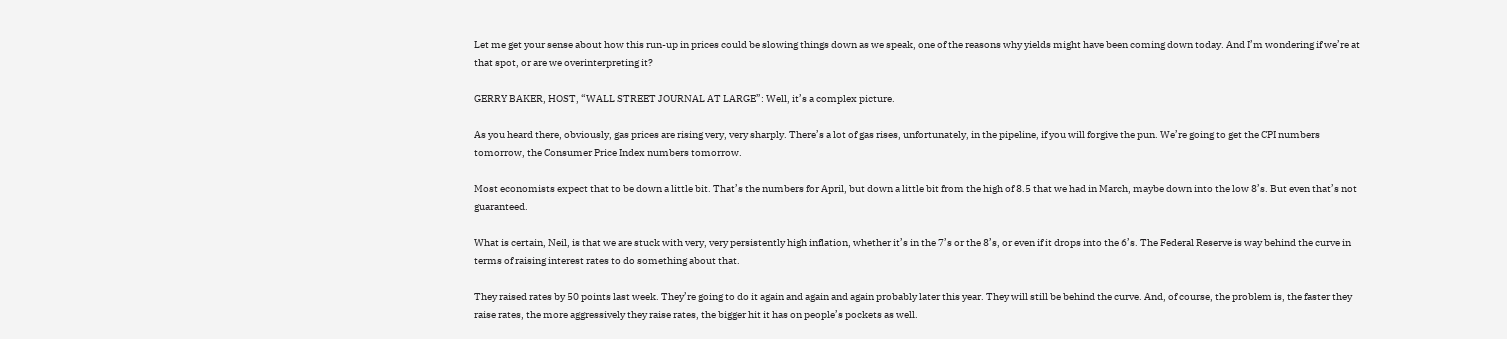Let me get your sense about how this run-up in prices could be slowing things down as we speak, one of the reasons why yields might have been coming down today. And I’m wondering if we’re at that spot, or are we overinterpreting it?

GERRY BAKER, HOST, “WALL STREET JOURNAL AT LARGE”: Well, it’s a complex picture.

As you heard there, obviously, gas prices are rising very, very sharply. There’s a lot of gas rises, unfortunately, in the pipeline, if you will forgive the pun. We’re going to get the CPI numbers tomorrow, the Consumer Price Index numbers tomorrow.

Most economists expect that to be down a little bit. That’s the numbers for April, but down a little bit from the high of 8.5 that we had in March, maybe down into the low 8’s. But even that’s not guaranteed.

What is certain, Neil, is that we are stuck with very, very persistently high inflation, whether it’s in the 7’s or the 8’s, or even if it drops into the 6’s. The Federal Reserve is way behind the curve in terms of raising interest rates to do something about that.

They raised rates by 50 points last week. They’re going to do it again and again and again probably later this year. They will still be behind the curve. And, of course, the problem is, the faster they raise rates, the more aggressively they raise rates, the bigger hit it has on people’s pockets as well.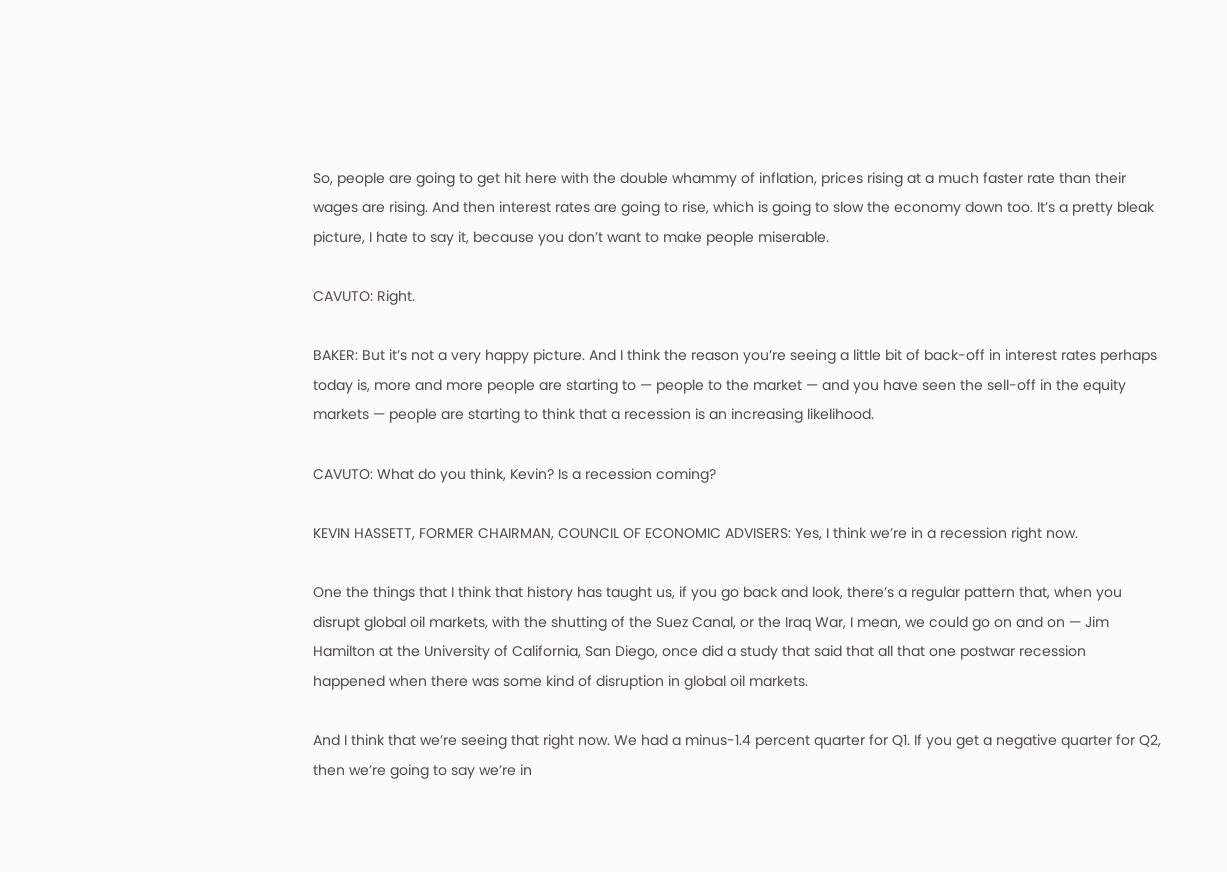So, people are going to get hit here with the double whammy of inflation, prices rising at a much faster rate than their wages are rising. And then interest rates are going to rise, which is going to slow the economy down too. It’s a pretty bleak picture, I hate to say it, because you don’t want to make people miserable.

CAVUTO: Right.

BAKER: But it’s not a very happy picture. And I think the reason you’re seeing a little bit of back-off in interest rates perhaps today is, more and more people are starting to — people to the market — and you have seen the sell-off in the equity markets — people are starting to think that a recession is an increasing likelihood.

CAVUTO: What do you think, Kevin? Is a recession coming?

KEVIN HASSETT, FORMER CHAIRMAN, COUNCIL OF ECONOMIC ADVISERS: Yes, I think we’re in a recession right now.

One the things that I think that history has taught us, if you go back and look, there’s a regular pattern that, when you disrupt global oil markets, with the shutting of the Suez Canal, or the Iraq War, I mean, we could go on and on — Jim Hamilton at the University of California, San Diego, once did a study that said that all that one postwar recession happened when there was some kind of disruption in global oil markets.

And I think that we’re seeing that right now. We had a minus-1.4 percent quarter for Q1. If you get a negative quarter for Q2, then we’re going to say we’re in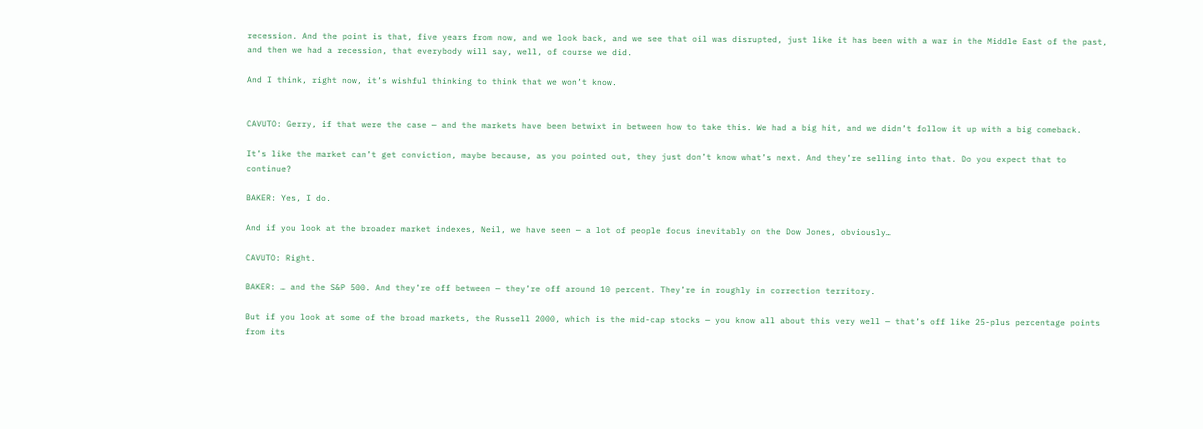recession. And the point is that, five years from now, and we look back, and we see that oil was disrupted, just like it has been with a war in the Middle East of the past, and then we had a recession, that everybody will say, well, of course we did.

And I think, right now, it’s wishful thinking to think that we won’t know.


CAVUTO: Gerry, if that were the case — and the markets have been betwixt in between how to take this. We had a big hit, and we didn’t follow it up with a big comeback.

It’s like the market can’t get conviction, maybe because, as you pointed out, they just don’t know what’s next. And they’re selling into that. Do you expect that to continue?

BAKER: Yes, I do.

And if you look at the broader market indexes, Neil, we have seen — a lot of people focus inevitably on the Dow Jones, obviously…

CAVUTO: Right.

BAKER: … and the S&P 500. And they’re off between — they’re off around 10 percent. They’re in roughly in correction territory.

But if you look at some of the broad markets, the Russell 2000, which is the mid-cap stocks — you know all about this very well — that’s off like 25-plus percentage points from its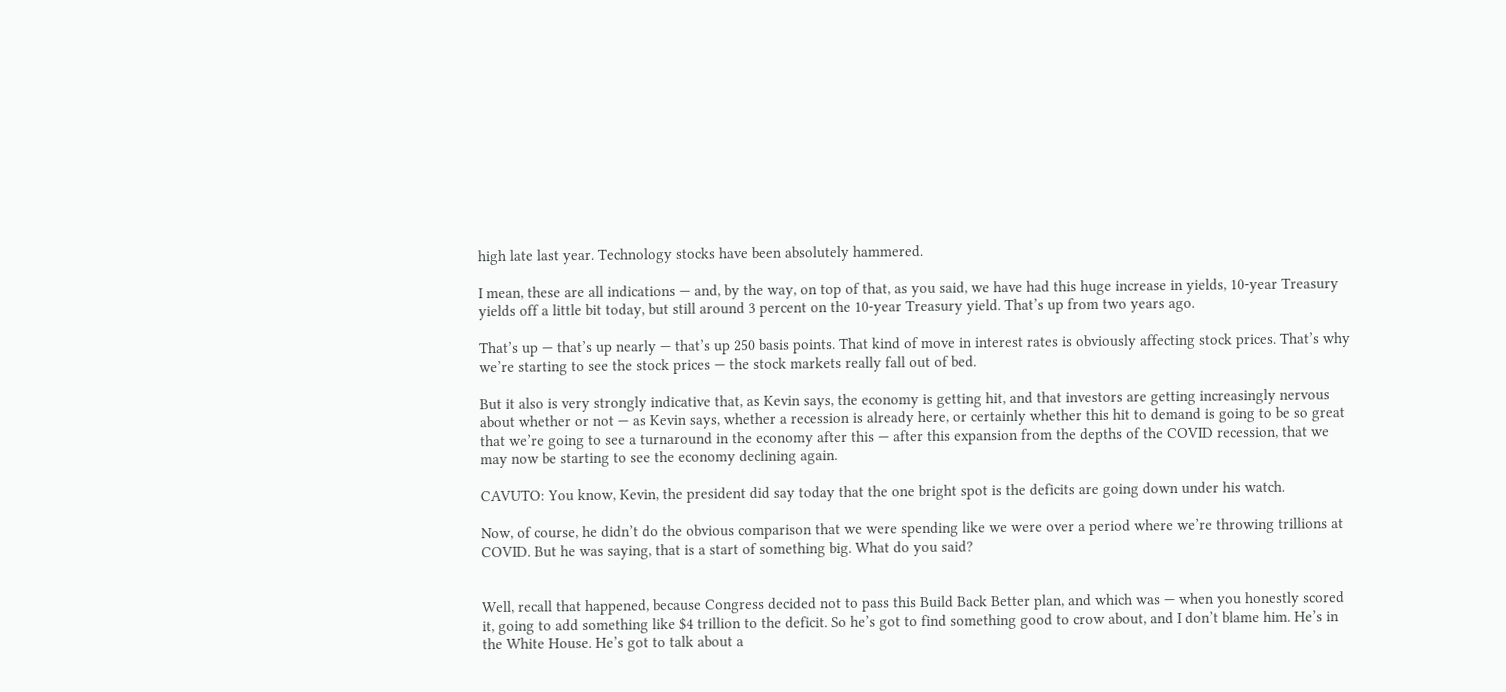high late last year. Technology stocks have been absolutely hammered.

I mean, these are all indications — and, by the way, on top of that, as you said, we have had this huge increase in yields, 10-year Treasury yields off a little bit today, but still around 3 percent on the 10-year Treasury yield. That’s up from two years ago.

That’s up — that’s up nearly — that’s up 250 basis points. That kind of move in interest rates is obviously affecting stock prices. That’s why we’re starting to see the stock prices — the stock markets really fall out of bed.

But it also is very strongly indicative that, as Kevin says, the economy is getting hit, and that investors are getting increasingly nervous about whether or not — as Kevin says, whether a recession is already here, or certainly whether this hit to demand is going to be so great that we’re going to see a turnaround in the economy after this — after this expansion from the depths of the COVID recession, that we may now be starting to see the economy declining again.

CAVUTO: You know, Kevin, the president did say today that the one bright spot is the deficits are going down under his watch.

Now, of course, he didn’t do the obvious comparison that we were spending like we were over a period where we’re throwing trillions at COVID. But he was saying, that is a start of something big. What do you said?


Well, recall that happened, because Congress decided not to pass this Build Back Better plan, and which was — when you honestly scored it, going to add something like $4 trillion to the deficit. So he’s got to find something good to crow about, and I don’t blame him. He’s in the White House. He’s got to talk about a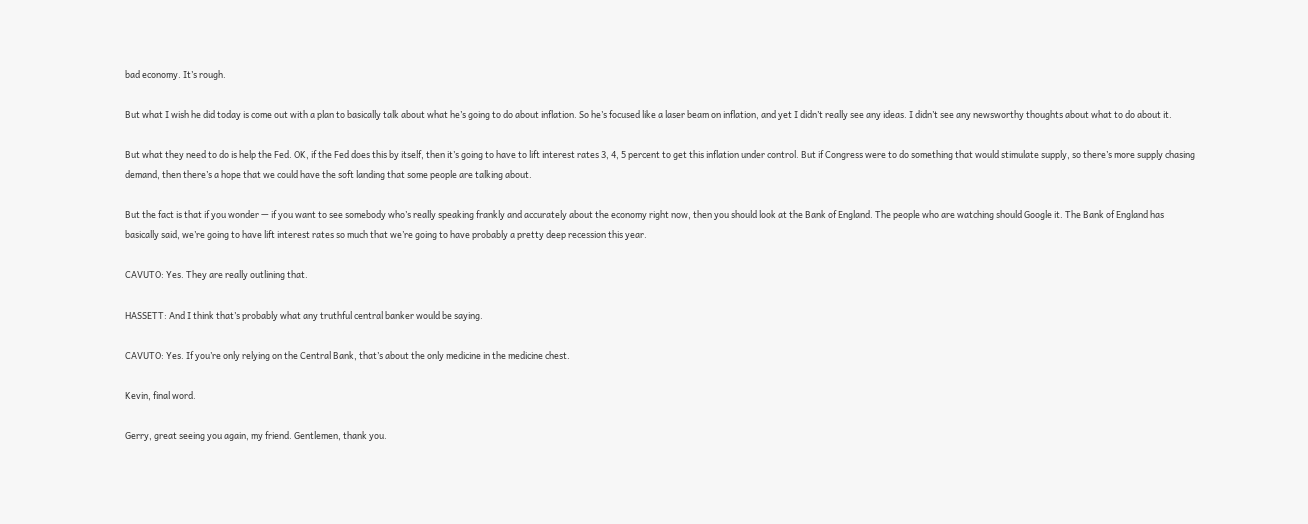bad economy. It’s rough.

But what I wish he did today is come out with a plan to basically talk about what he’s going to do about inflation. So he’s focused like a laser beam on inflation, and yet I didn’t really see any ideas. I didn’t see any newsworthy thoughts about what to do about it.

But what they need to do is help the Fed. OK, if the Fed does this by itself, then it’s going to have to lift interest rates 3, 4, 5 percent to get this inflation under control. But if Congress were to do something that would stimulate supply, so there’s more supply chasing demand, then there’s a hope that we could have the soft landing that some people are talking about.

But the fact is that if you wonder — if you want to see somebody who’s really speaking frankly and accurately about the economy right now, then you should look at the Bank of England. The people who are watching should Google it. The Bank of England has basically said, we’re going to have lift interest rates so much that we’re going to have probably a pretty deep recession this year.

CAVUTO: Yes. They are really outlining that.

HASSETT: And I think that’s probably what any truthful central banker would be saying.

CAVUTO: Yes. If you’re only relying on the Central Bank, that’s about the only medicine in the medicine chest.

Kevin, final word.

Gerry, great seeing you again, my friend. Gentlemen, thank you.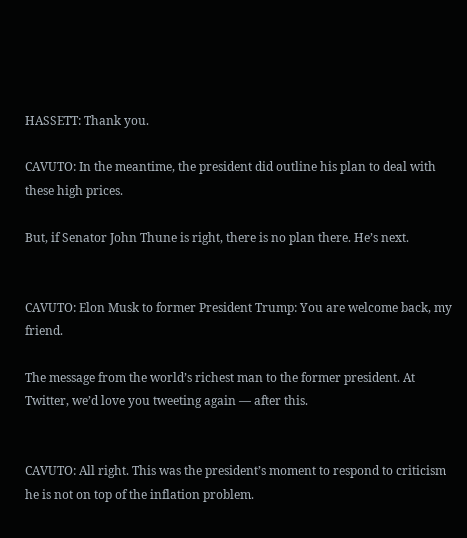HASSETT: Thank you.

CAVUTO: In the meantime, the president did outline his plan to deal with these high prices.

But, if Senator John Thune is right, there is no plan there. He’s next.


CAVUTO: Elon Musk to former President Trump: You are welcome back, my friend.

The message from the world’s richest man to the former president. At Twitter, we’d love you tweeting again — after this.


CAVUTO: All right. This was the president’s moment to respond to criticism he is not on top of the inflation problem.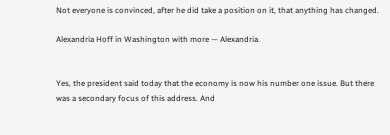Not everyone is convinced, after he did take a position on it, that anything has changed.

Alexandria Hoff in Washington with more — Alexandria.


Yes, the president said today that the economy is now his number one issue. But there was a secondary focus of this address. And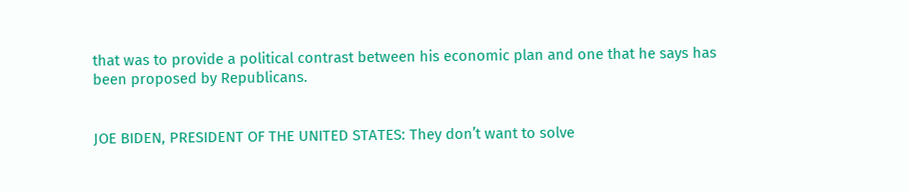that was to provide a political contrast between his economic plan and one that he says has been proposed by Republicans.


JOE BIDEN, PRESIDENT OF THE UNITED STATES: They don’t want to solve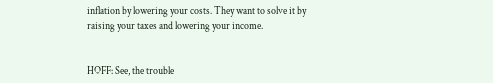inflation by lowering your costs. They want to solve it by raising your taxes and lowering your income.


HOFF: See, the trouble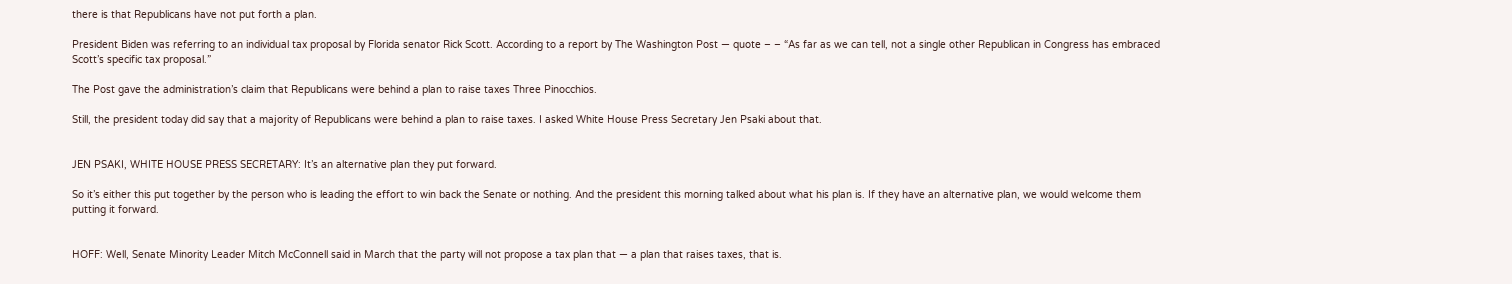there is that Republicans have not put forth a plan.

President Biden was referring to an individual tax proposal by Florida senator Rick Scott. According to a report by The Washington Post — quote – – “As far as we can tell, not a single other Republican in Congress has embraced Scott’s specific tax proposal.”

The Post gave the administration’s claim that Republicans were behind a plan to raise taxes Three Pinocchios.

Still, the president today did say that a majority of Republicans were behind a plan to raise taxes. I asked White House Press Secretary Jen Psaki about that.


JEN PSAKI, WHITE HOUSE PRESS SECRETARY: It’s an alternative plan they put forward.

So it’s either this put together by the person who is leading the effort to win back the Senate or nothing. And the president this morning talked about what his plan is. If they have an alternative plan, we would welcome them putting it forward.


HOFF: Well, Senate Minority Leader Mitch McConnell said in March that the party will not propose a tax plan that — a plan that raises taxes, that is.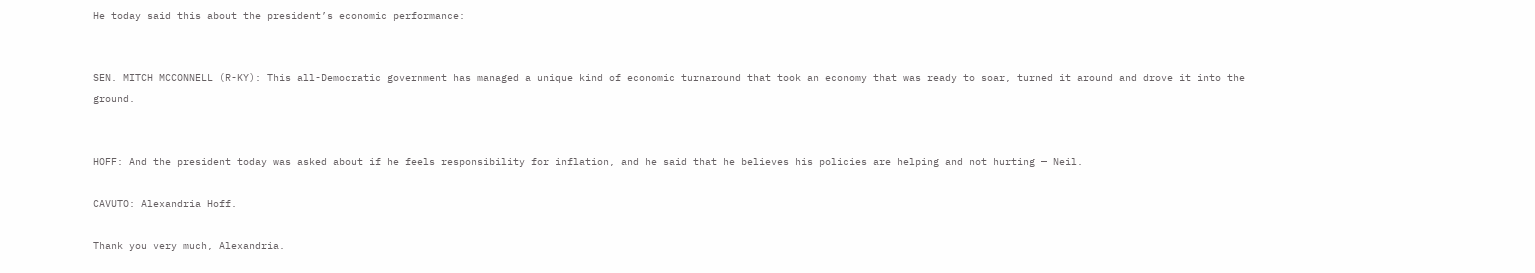He today said this about the president’s economic performance:


SEN. MITCH MCCONNELL (R-KY): This all-Democratic government has managed a unique kind of economic turnaround that took an economy that was ready to soar, turned it around and drove it into the ground.


HOFF: And the president today was asked about if he feels responsibility for inflation, and he said that he believes his policies are helping and not hurting — Neil.

CAVUTO: Alexandria Hoff.

Thank you very much, Alexandria.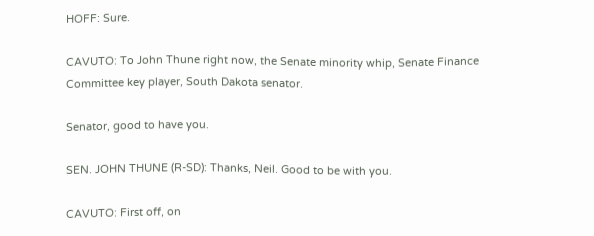HOFF: Sure.

CAVUTO: To John Thune right now, the Senate minority whip, Senate Finance Committee key player, South Dakota senator.

Senator, good to have you.

SEN. JOHN THUNE (R-SD): Thanks, Neil. Good to be with you.

CAVUTO: First off, on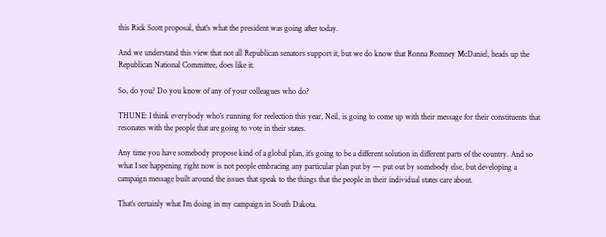this Rick Scott proposal, that’s what the president was going after today.

And we understand this view that not all Republican senators support it, but we do know that Ronna Romney McDaniel, heads up the Republican National Committee, does like it.

So, do you? Do you know of any of your colleagues who do?

THUNE: I think everybody who’s running for reelection this year, Neil, is going to come up with their message for their constituents that resonates with the people that are going to vote in their states.

Any time you have somebody propose kind of a global plan, it’s going to be a different solution in different parts of the country. And so what I see happening right now is not people embracing any particular plan put by — put out by somebody else, but developing a campaign message built around the issues that speak to the things that the people in their individual states care about.

That’s certainly what I’m doing in my campaign in South Dakota.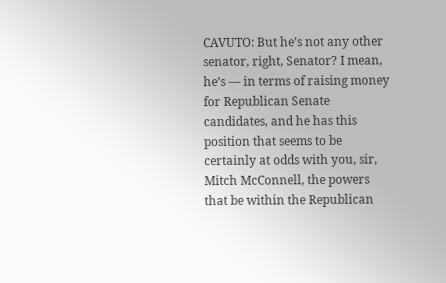CAVUTO: But he’s not any other senator, right, Senator? I mean, he’s — in terms of raising money for Republican Senate candidates, and he has this position that seems to be certainly at odds with you, sir, Mitch McConnell, the powers that be within the Republican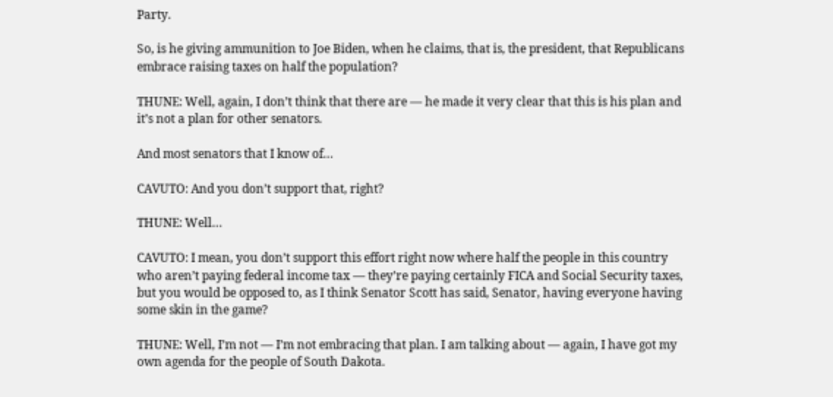Party.

So, is he giving ammunition to Joe Biden, when he claims, that is, the president, that Republicans embrace raising taxes on half the population?

THUNE: Well, again, I don’t think that there are — he made it very clear that this is his plan and it’s not a plan for other senators.

And most senators that I know of…

CAVUTO: And you don’t support that, right?

THUNE: Well…

CAVUTO: I mean, you don’t support this effort right now where half the people in this country who aren’t paying federal income tax — they’re paying certainly FICA and Social Security taxes, but you would be opposed to, as I think Senator Scott has said, Senator, having everyone having some skin in the game?

THUNE: Well, I’m not — I’m not embracing that plan. I am talking about — again, I have got my own agenda for the people of South Dakota.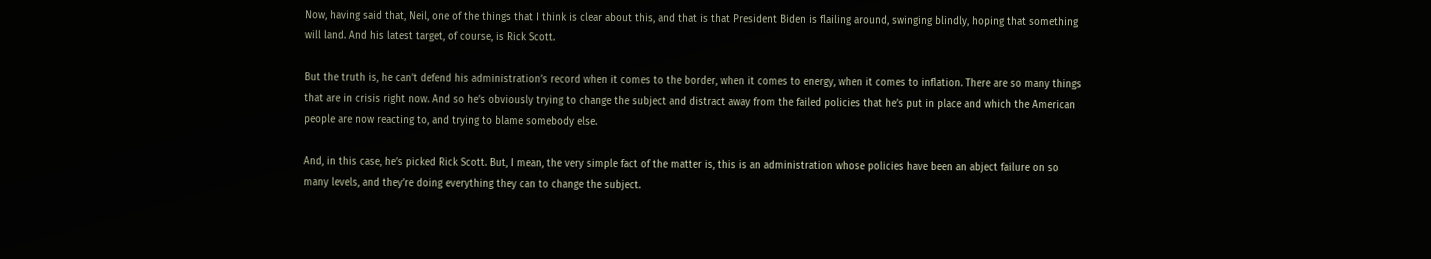Now, having said that, Neil, one of the things that I think is clear about this, and that is that President Biden is flailing around, swinging blindly, hoping that something will land. And his latest target, of course, is Rick Scott.

But the truth is, he can’t defend his administration’s record when it comes to the border, when it comes to energy, when it comes to inflation. There are so many things that are in crisis right now. And so he’s obviously trying to change the subject and distract away from the failed policies that he’s put in place and which the American people are now reacting to, and trying to blame somebody else.

And, in this case, he’s picked Rick Scott. But, I mean, the very simple fact of the matter is, this is an administration whose policies have been an abject failure on so many levels, and they’re doing everything they can to change the subject.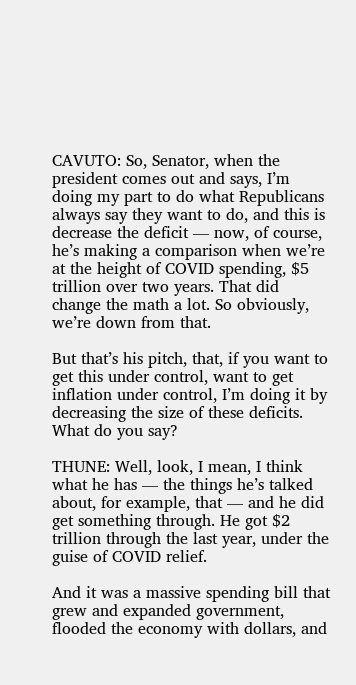CAVUTO: So, Senator, when the president comes out and says, I’m doing my part to do what Republicans always say they want to do, and this is decrease the deficit — now, of course, he’s making a comparison when we’re at the height of COVID spending, $5 trillion over two years. That did change the math a lot. So obviously, we’re down from that.

But that’s his pitch, that, if you want to get this under control, want to get inflation under control, I’m doing it by decreasing the size of these deficits. What do you say?

THUNE: Well, look, I mean, I think what he has — the things he’s talked about, for example, that — and he did get something through. He got $2 trillion through the last year, under the guise of COVID relief.

And it was a massive spending bill that grew and expanded government, flooded the economy with dollars, and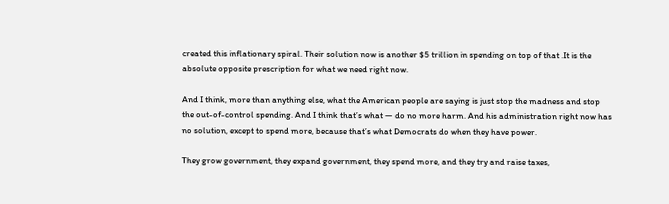created this inflationary spiral. Their solution now is another $5 trillion in spending on top of that .It is the absolute opposite prescription for what we need right now.

And I think, more than anything else, what the American people are saying is just stop the madness and stop the out-of-control spending. And I think that’s what — do no more harm. And his administration right now has no solution, except to spend more, because that’s what Democrats do when they have power.

They grow government, they expand government, they spend more, and they try and raise taxes,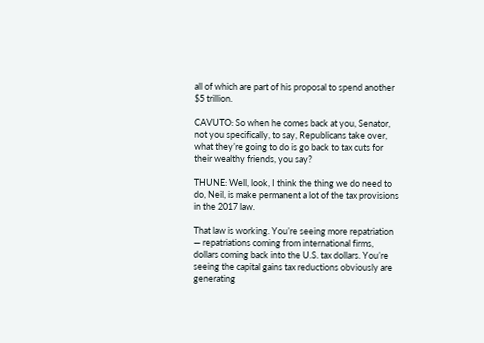all of which are part of his proposal to spend another $5 trillion.

CAVUTO: So when he comes back at you, Senator, not you specifically, to say, Republicans take over, what they’re going to do is go back to tax cuts for their wealthy friends, you say?

THUNE: Well, look, I think the thing we do need to do, Neil, is make permanent a lot of the tax provisions in the 2017 law.

That law is working. You’re seeing more repatriation — repatriations coming from international firms, dollars coming back into the U.S. tax dollars. You’re seeing the capital gains tax reductions obviously are generating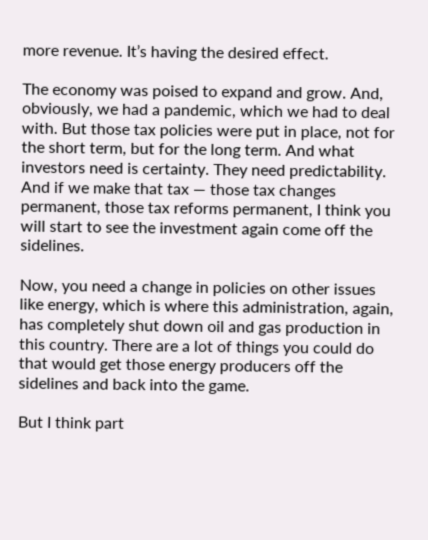more revenue. It’s having the desired effect.

The economy was poised to expand and grow. And, obviously, we had a pandemic, which we had to deal with. But those tax policies were put in place, not for the short term, but for the long term. And what investors need is certainty. They need predictability. And if we make that tax — those tax changes permanent, those tax reforms permanent, I think you will start to see the investment again come off the sidelines.

Now, you need a change in policies on other issues like energy, which is where this administration, again, has completely shut down oil and gas production in this country. There are a lot of things you could do that would get those energy producers off the sidelines and back into the game.

But I think part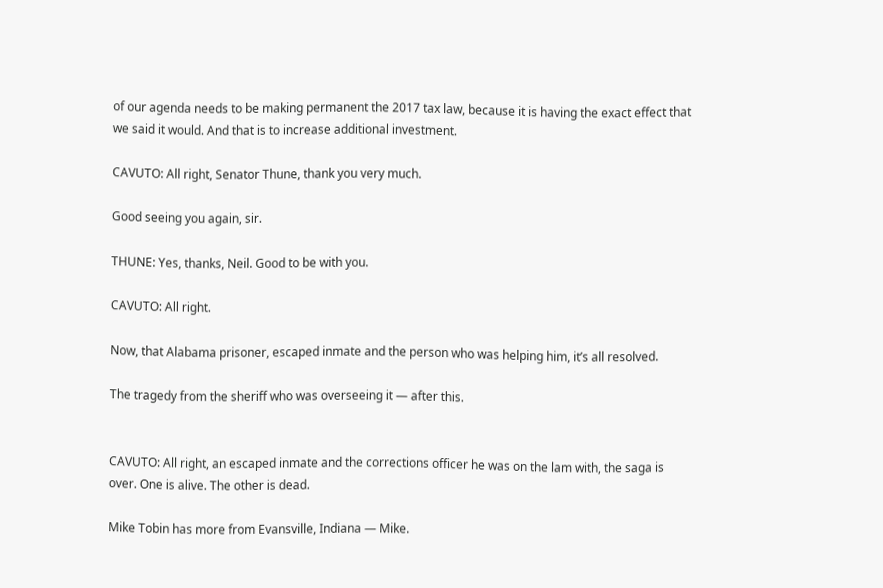of our agenda needs to be making permanent the 2017 tax law, because it is having the exact effect that we said it would. And that is to increase additional investment.

CAVUTO: All right, Senator Thune, thank you very much.

Good seeing you again, sir.

THUNE: Yes, thanks, Neil. Good to be with you.

CAVUTO: All right.

Now, that Alabama prisoner, escaped inmate and the person who was helping him, it’s all resolved.

The tragedy from the sheriff who was overseeing it — after this.


CAVUTO: All right, an escaped inmate and the corrections officer he was on the lam with, the saga is over. One is alive. The other is dead.

Mike Tobin has more from Evansville, Indiana — Mike.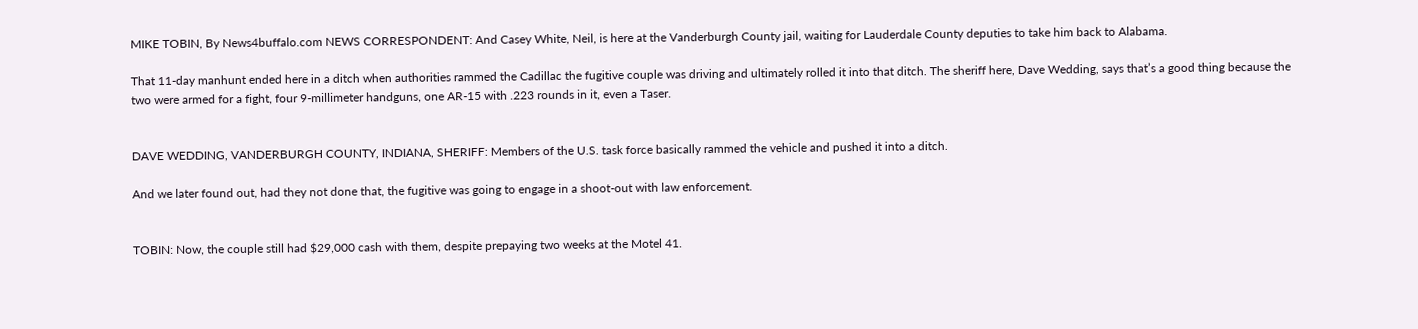MIKE TOBIN, By News4buffalo.com NEWS CORRESPONDENT: And Casey White, Neil, is here at the Vanderburgh County jail, waiting for Lauderdale County deputies to take him back to Alabama.

That 11-day manhunt ended here in a ditch when authorities rammed the Cadillac the fugitive couple was driving and ultimately rolled it into that ditch. The sheriff here, Dave Wedding, says that’s a good thing because the two were armed for a fight, four 9-millimeter handguns, one AR-15 with .223 rounds in it, even a Taser.


DAVE WEDDING, VANDERBURGH COUNTY, INDIANA, SHERIFF: Members of the U.S. task force basically rammed the vehicle and pushed it into a ditch.

And we later found out, had they not done that, the fugitive was going to engage in a shoot-out with law enforcement.


TOBIN: Now, the couple still had $29,000 cash with them, despite prepaying two weeks at the Motel 41.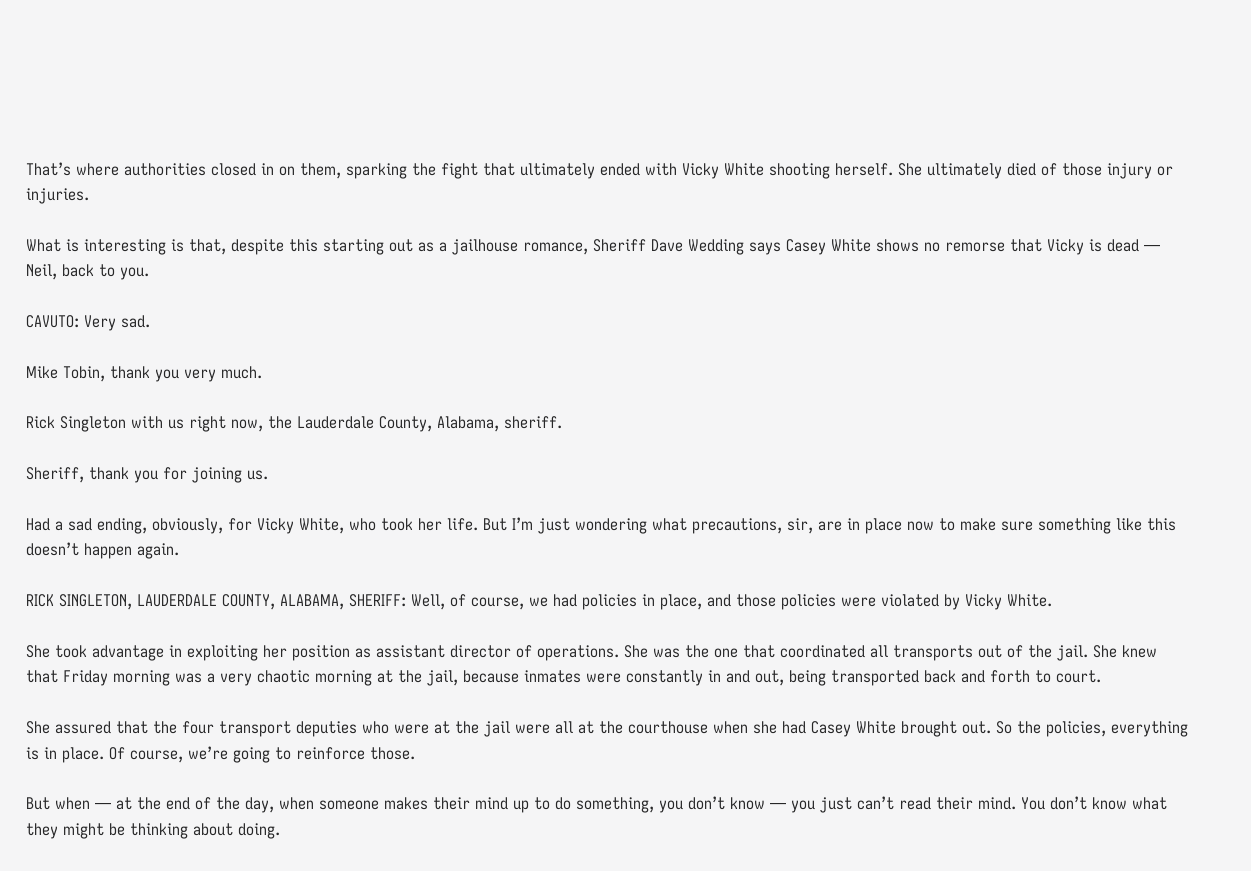That’s where authorities closed in on them, sparking the fight that ultimately ended with Vicky White shooting herself. She ultimately died of those injury or injuries.

What is interesting is that, despite this starting out as a jailhouse romance, Sheriff Dave Wedding says Casey White shows no remorse that Vicky is dead — Neil, back to you.

CAVUTO: Very sad.

Mike Tobin, thank you very much.

Rick Singleton with us right now, the Lauderdale County, Alabama, sheriff.

Sheriff, thank you for joining us.

Had a sad ending, obviously, for Vicky White, who took her life. But I’m just wondering what precautions, sir, are in place now to make sure something like this doesn’t happen again.

RICK SINGLETON, LAUDERDALE COUNTY, ALABAMA, SHERIFF: Well, of course, we had policies in place, and those policies were violated by Vicky White.

She took advantage in exploiting her position as assistant director of operations. She was the one that coordinated all transports out of the jail. She knew that Friday morning was a very chaotic morning at the jail, because inmates were constantly in and out, being transported back and forth to court.

She assured that the four transport deputies who were at the jail were all at the courthouse when she had Casey White brought out. So the policies, everything is in place. Of course, we’re going to reinforce those.

But when — at the end of the day, when someone makes their mind up to do something, you don’t know — you just can’t read their mind. You don’t know what they might be thinking about doing.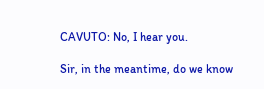CAVUTO: No, I hear you.

Sir, in the meantime, do we know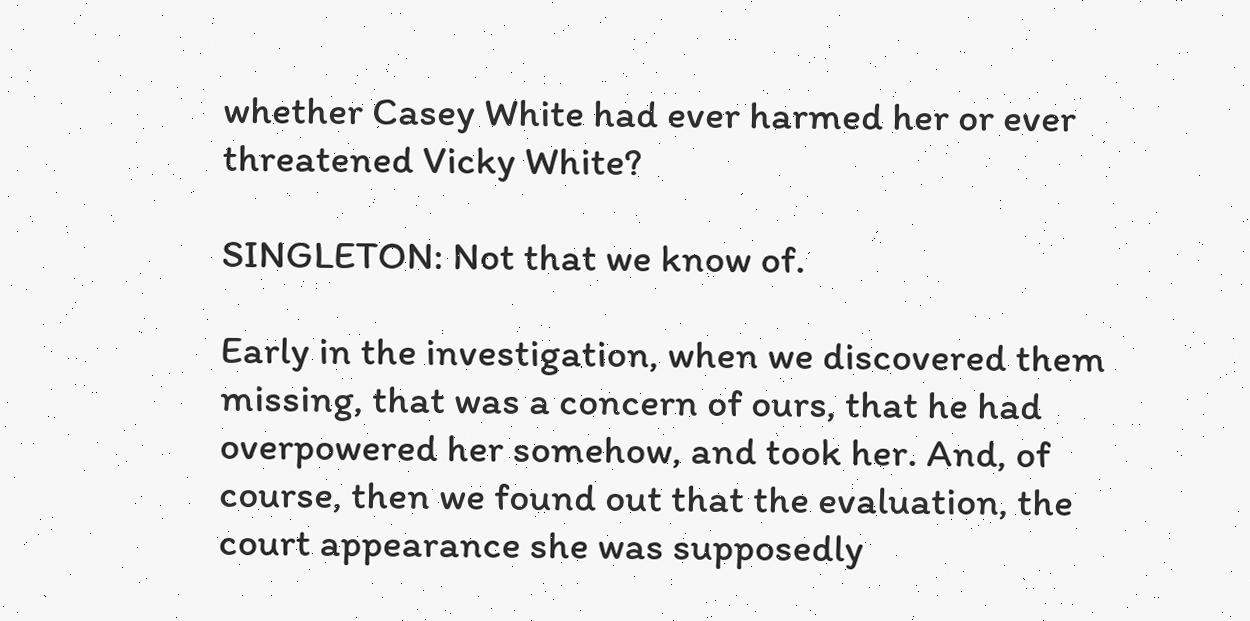whether Casey White had ever harmed her or ever threatened Vicky White?

SINGLETON: Not that we know of.

Early in the investigation, when we discovered them missing, that was a concern of ours, that he had overpowered her somehow, and took her. And, of course, then we found out that the evaluation, the court appearance she was supposedly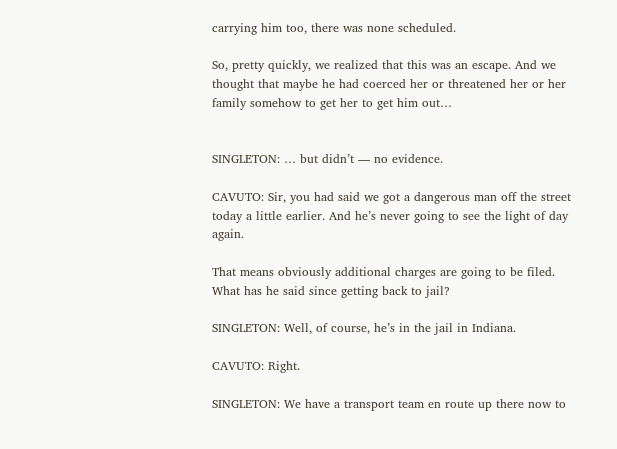carrying him too, there was none scheduled.

So, pretty quickly, we realized that this was an escape. And we thought that maybe he had coerced her or threatened her or her family somehow to get her to get him out…


SINGLETON: … but didn’t — no evidence.

CAVUTO: Sir, you had said we got a dangerous man off the street today a little earlier. And he’s never going to see the light of day again.

That means obviously additional charges are going to be filed. What has he said since getting back to jail?

SINGLETON: Well, of course, he’s in the jail in Indiana.

CAVUTO: Right.

SINGLETON: We have a transport team en route up there now to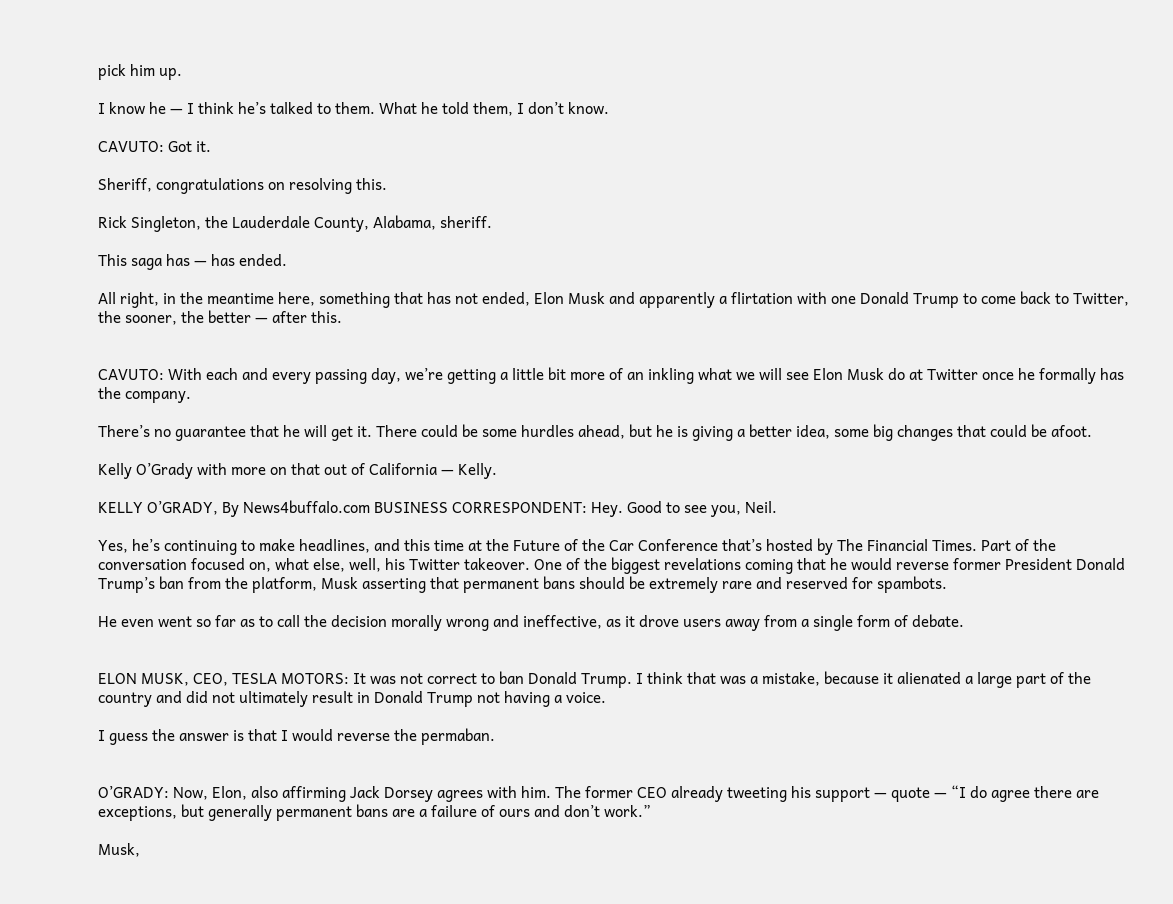pick him up.

I know he — I think he’s talked to them. What he told them, I don’t know.

CAVUTO: Got it.

Sheriff, congratulations on resolving this.

Rick Singleton, the Lauderdale County, Alabama, sheriff.

This saga has — has ended.

All right, in the meantime here, something that has not ended, Elon Musk and apparently a flirtation with one Donald Trump to come back to Twitter, the sooner, the better — after this.


CAVUTO: With each and every passing day, we’re getting a little bit more of an inkling what we will see Elon Musk do at Twitter once he formally has the company.

There’s no guarantee that he will get it. There could be some hurdles ahead, but he is giving a better idea, some big changes that could be afoot.

Kelly O’Grady with more on that out of California — Kelly.

KELLY O’GRADY, By News4buffalo.com BUSINESS CORRESPONDENT: Hey. Good to see you, Neil.

Yes, he’s continuing to make headlines, and this time at the Future of the Car Conference that’s hosted by The Financial Times. Part of the conversation focused on, what else, well, his Twitter takeover. One of the biggest revelations coming that he would reverse former President Donald Trump’s ban from the platform, Musk asserting that permanent bans should be extremely rare and reserved for spambots.

He even went so far as to call the decision morally wrong and ineffective, as it drove users away from a single form of debate.


ELON MUSK, CEO, TESLA MOTORS: It was not correct to ban Donald Trump. I think that was a mistake, because it alienated a large part of the country and did not ultimately result in Donald Trump not having a voice.

I guess the answer is that I would reverse the permaban.


O’GRADY: Now, Elon, also affirming Jack Dorsey agrees with him. The former CEO already tweeting his support — quote — “I do agree there are exceptions, but generally permanent bans are a failure of ours and don’t work.”

Musk,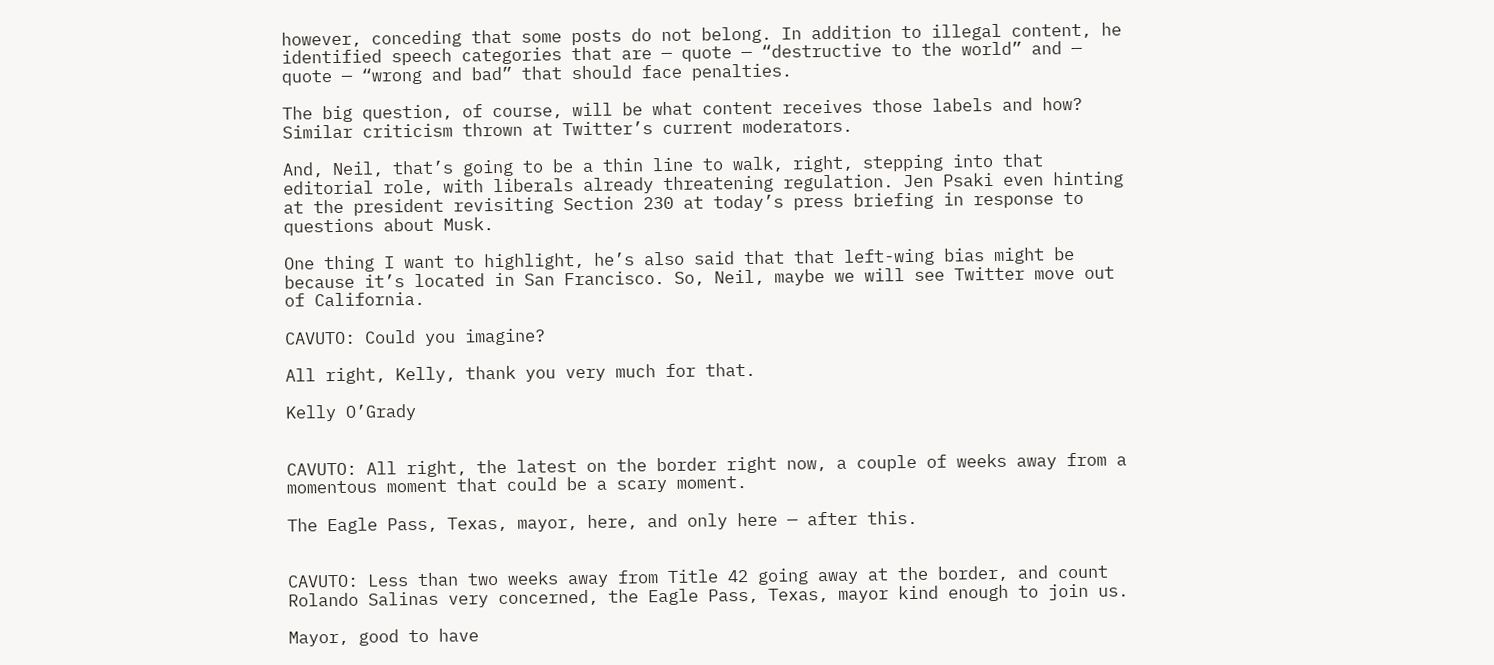however, conceding that some posts do not belong. In addition to illegal content, he identified speech categories that are — quote — “destructive to the world” and — quote — “wrong and bad” that should face penalties.

The big question, of course, will be what content receives those labels and how? Similar criticism thrown at Twitter’s current moderators.

And, Neil, that’s going to be a thin line to walk, right, stepping into that editorial role, with liberals already threatening regulation. Jen Psaki even hinting at the president revisiting Section 230 at today’s press briefing in response to questions about Musk.

One thing I want to highlight, he’s also said that that left-wing bias might be because it’s located in San Francisco. So, Neil, maybe we will see Twitter move out of California.

CAVUTO: Could you imagine?

All right, Kelly, thank you very much for that.

Kelly O’Grady


CAVUTO: All right, the latest on the border right now, a couple of weeks away from a momentous moment that could be a scary moment.

The Eagle Pass, Texas, mayor, here, and only here — after this.


CAVUTO: Less than two weeks away from Title 42 going away at the border, and count Rolando Salinas very concerned, the Eagle Pass, Texas, mayor kind enough to join us.

Mayor, good to have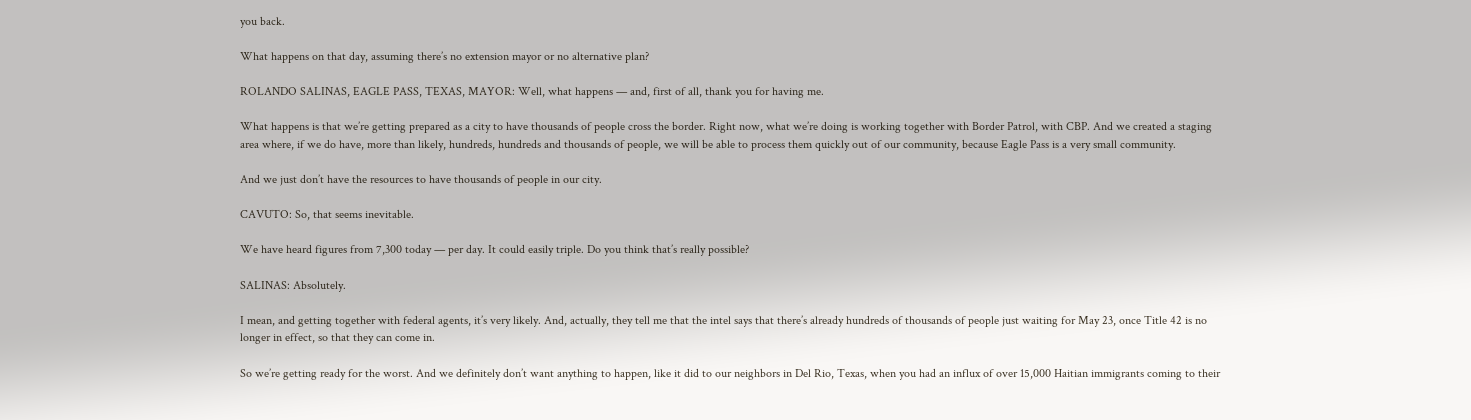you back.

What happens on that day, assuming there’s no extension mayor or no alternative plan?

ROLANDO SALINAS, EAGLE PASS, TEXAS, MAYOR: Well, what happens — and, first of all, thank you for having me.

What happens is that we’re getting prepared as a city to have thousands of people cross the border. Right now, what we’re doing is working together with Border Patrol, with CBP. And we created a staging area where, if we do have, more than likely, hundreds, hundreds and thousands of people, we will be able to process them quickly out of our community, because Eagle Pass is a very small community.

And we just don’t have the resources to have thousands of people in our city.

CAVUTO: So, that seems inevitable.

We have heard figures from 7,300 today — per day. It could easily triple. Do you think that’s really possible?

SALINAS: Absolutely.

I mean, and getting together with federal agents, it’s very likely. And, actually, they tell me that the intel says that there’s already hundreds of thousands of people just waiting for May 23, once Title 42 is no longer in effect, so that they can come in.

So we’re getting ready for the worst. And we definitely don’t want anything to happen, like it did to our neighbors in Del Rio, Texas, when you had an influx of over 15,000 Haitian immigrants coming to their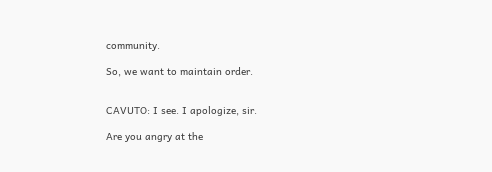community.

So, we want to maintain order.


CAVUTO: I see. I apologize, sir.

Are you angry at the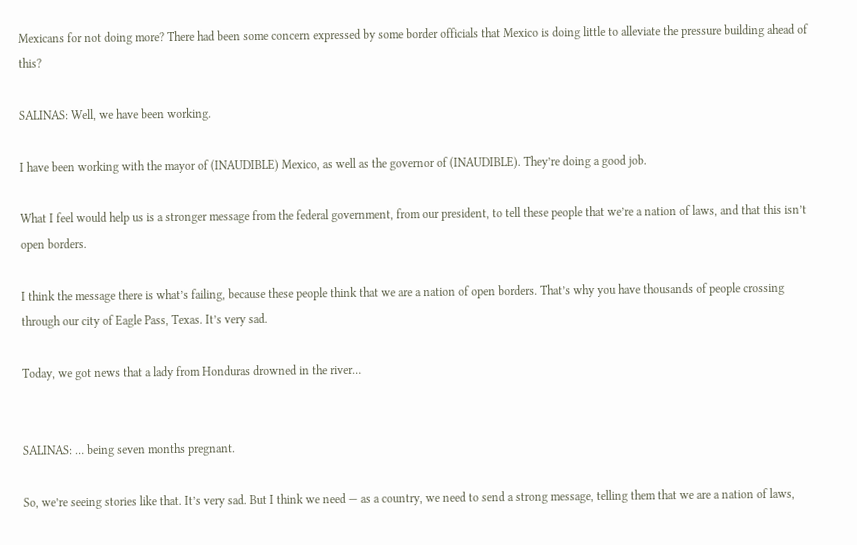Mexicans for not doing more? There had been some concern expressed by some border officials that Mexico is doing little to alleviate the pressure building ahead of this?

SALINAS: Well, we have been working.

I have been working with the mayor of (INAUDIBLE) Mexico, as well as the governor of (INAUDIBLE). They’re doing a good job.

What I feel would help us is a stronger message from the federal government, from our president, to tell these people that we’re a nation of laws, and that this isn’t open borders.

I think the message there is what’s failing, because these people think that we are a nation of open borders. That’s why you have thousands of people crossing through our city of Eagle Pass, Texas. It’s very sad.

Today, we got news that a lady from Honduras drowned in the river…


SALINAS: … being seven months pregnant.

So, we’re seeing stories like that. It’s very sad. But I think we need — as a country, we need to send a strong message, telling them that we are a nation of laws,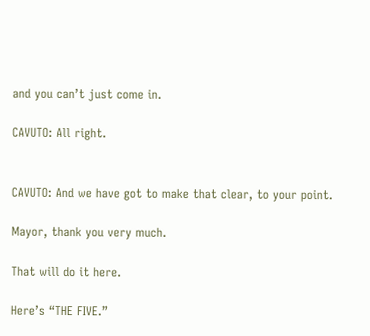and you can’t just come in.

CAVUTO: All right.


CAVUTO: And we have got to make that clear, to your point.

Mayor, thank you very much.

That will do it here.

Here’s “THE FIVE.”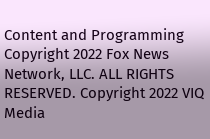Content and Programming Copyright 2022 Fox News Network, LLC. ALL RIGHTS RESERVED. Copyright 2022 VIQ Media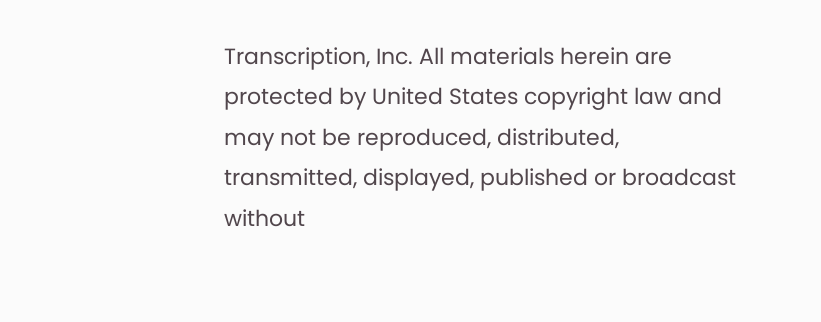Transcription, Inc. All materials herein are protected by United States copyright law and may not be reproduced, distributed, transmitted, displayed, published or broadcast without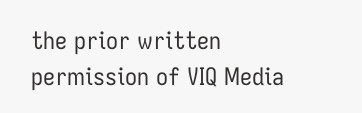the prior written permission of VIQ Media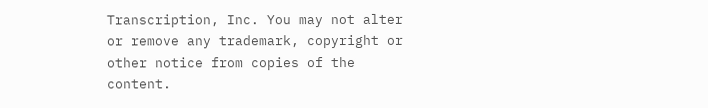Transcription, Inc. You may not alter or remove any trademark, copyright or other notice from copies of the content.